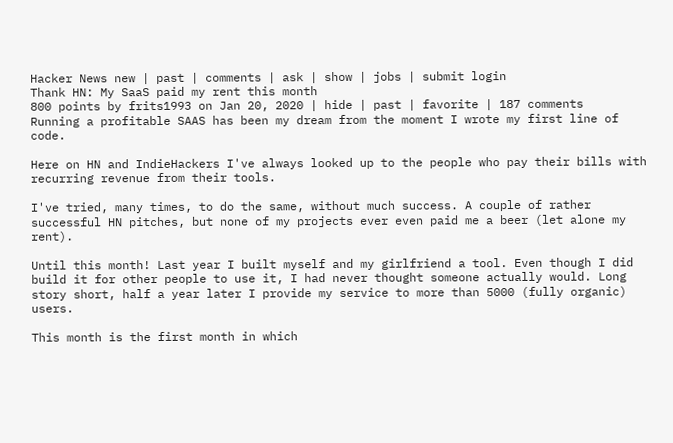Hacker News new | past | comments | ask | show | jobs | submit login
Thank HN: My SaaS paid my rent this month
800 points by frits1993 on Jan 20, 2020 | hide | past | favorite | 187 comments
Running a profitable SAAS has been my dream from the moment I wrote my first line of code.

Here on HN and IndieHackers I've always looked up to the people who pay their bills with recurring revenue from their tools.

I've tried, many times, to do the same, without much success. A couple of rather successful HN pitches, but none of my projects ever even paid me a beer (let alone my rent).

Until this month! Last year I built myself and my girlfriend a tool. Even though I did build it for other people to use it, I had never thought someone actually would. Long story short, half a year later I provide my service to more than 5000 (fully organic) users.

This month is the first month in which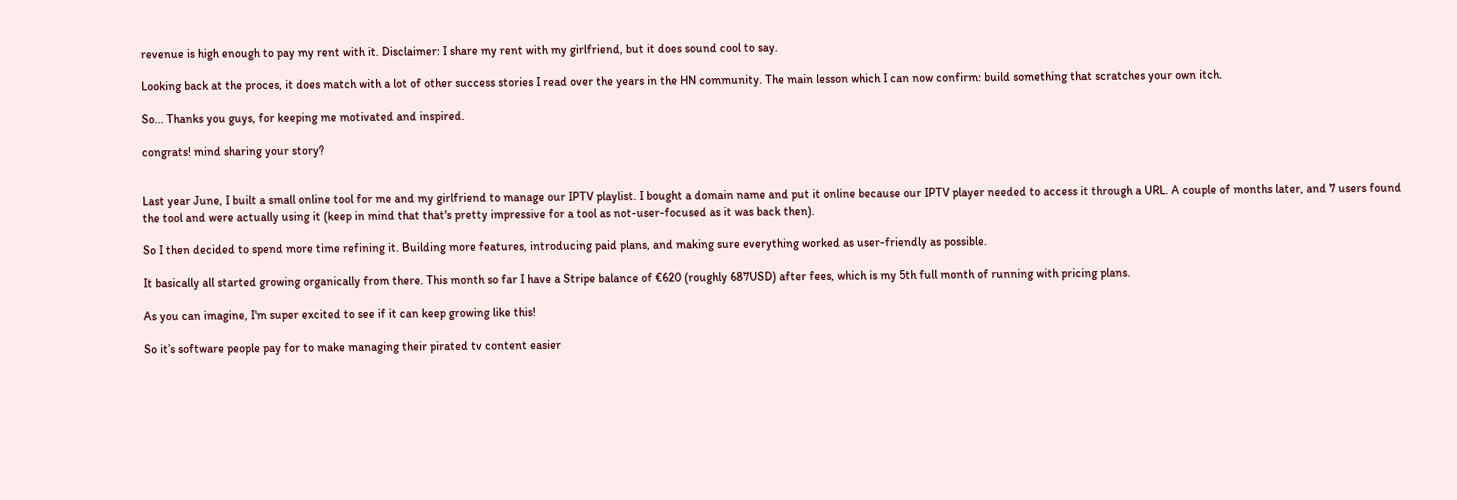revenue is high enough to pay my rent with it. Disclaimer: I share my rent with my girlfriend, but it does sound cool to say.

Looking back at the proces, it does match with a lot of other success stories I read over the years in the HN community. The main lesson which I can now confirm: build something that scratches your own itch.

So... Thanks you guys, for keeping me motivated and inspired.

congrats! mind sharing your story?


Last year June, I built a small online tool for me and my girlfriend to manage our IPTV playlist. I bought a domain name and put it online because our IPTV player needed to access it through a URL. A couple of months later, and 7 users found the tool and were actually using it (keep in mind that that's pretty impressive for a tool as not-user-focused as it was back then).

So I then decided to spend more time refining it. Building more features, introducing paid plans, and making sure everything worked as user-friendly as possible.

It basically all started growing organically from there. This month so far I have a Stripe balance of €620 (roughly 687USD) after fees, which is my 5th full month of running with pricing plans.

As you can imagine, I'm super excited to see if it can keep growing like this!

So it’s software people pay for to make managing their pirated tv content easier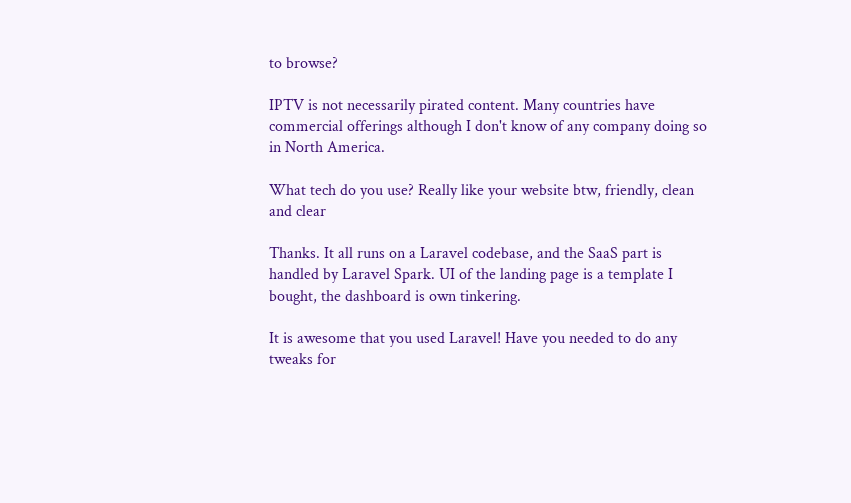to browse?

IPTV is not necessarily pirated content. Many countries have commercial offerings although I don't know of any company doing so in North America.

What tech do you use? Really like your website btw, friendly, clean and clear

Thanks. It all runs on a Laravel codebase, and the SaaS part is handled by Laravel Spark. UI of the landing page is a template I bought, the dashboard is own tinkering.

It is awesome that you used Laravel! Have you needed to do any tweaks for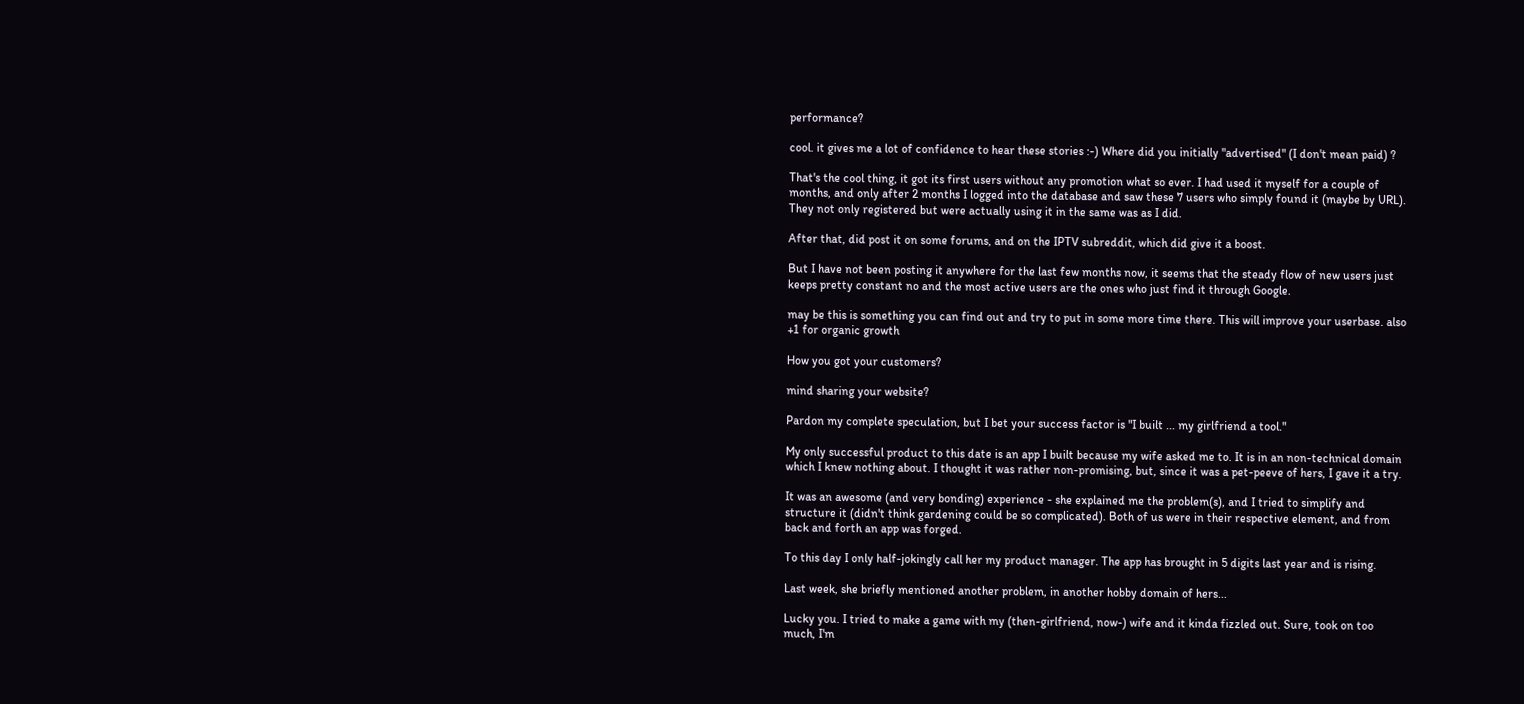performance?

cool. it gives me a lot of confidence to hear these stories :-) Where did you initially "advertised" (I don't mean paid) ?

That's the cool thing, it got its first users without any promotion what so ever. I had used it myself for a couple of months, and only after 2 months I logged into the database and saw these 7 users who simply found it (maybe by URL). They not only registered but were actually using it in the same was as I did.

After that, did post it on some forums, and on the IPTV subreddit, which did give it a boost.

But I have not been posting it anywhere for the last few months now, it seems that the steady flow of new users just keeps pretty constant no and the most active users are the ones who just find it through Google.

may be this is something you can find out and try to put in some more time there. This will improve your userbase. also +1 for organic growth

How you got your customers?

mind sharing your website?

Pardon my complete speculation, but I bet your success factor is "I built ... my girlfriend a tool."

My only successful product to this date is an app I built because my wife asked me to. It is in an non-technical domain which I knew nothing about. I thought it was rather non-promising, but, since it was a pet-peeve of hers, I gave it a try.

It was an awesome (and very bonding) experience - she explained me the problem(s), and I tried to simplify and structure it (didn't think gardening could be so complicated). Both of us were in their respective element, and from back and forth an app was forged.

To this day I only half-jokingly call her my product manager. The app has brought in 5 digits last year and is rising.

Last week, she briefly mentioned another problem, in another hobby domain of hers...

Lucky you. I tried to make a game with my (then-girlfriend, now-) wife and it kinda fizzled out. Sure, took on too much, I'm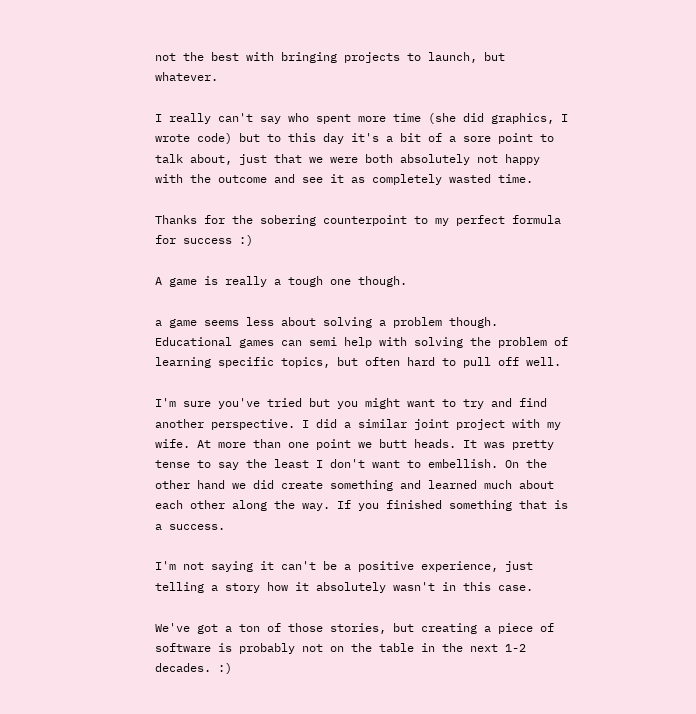not the best with bringing projects to launch, but whatever.

I really can't say who spent more time (she did graphics, I wrote code) but to this day it's a bit of a sore point to talk about, just that we were both absolutely not happy with the outcome and see it as completely wasted time.

Thanks for the sobering counterpoint to my perfect formula for success :)

A game is really a tough one though.

a game seems less about solving a problem though. Educational games can semi help with solving the problem of learning specific topics, but often hard to pull off well.

I'm sure you've tried but you might want to try and find another perspective. I did a similar joint project with my wife. At more than one point we butt heads. It was pretty tense to say the least I don't want to embellish. On the other hand we did create something and learned much about each other along the way. If you finished something that is a success.

I'm not saying it can't be a positive experience, just telling a story how it absolutely wasn't in this case.

We've got a ton of those stories, but creating a piece of software is probably not on the table in the next 1-2 decades. :)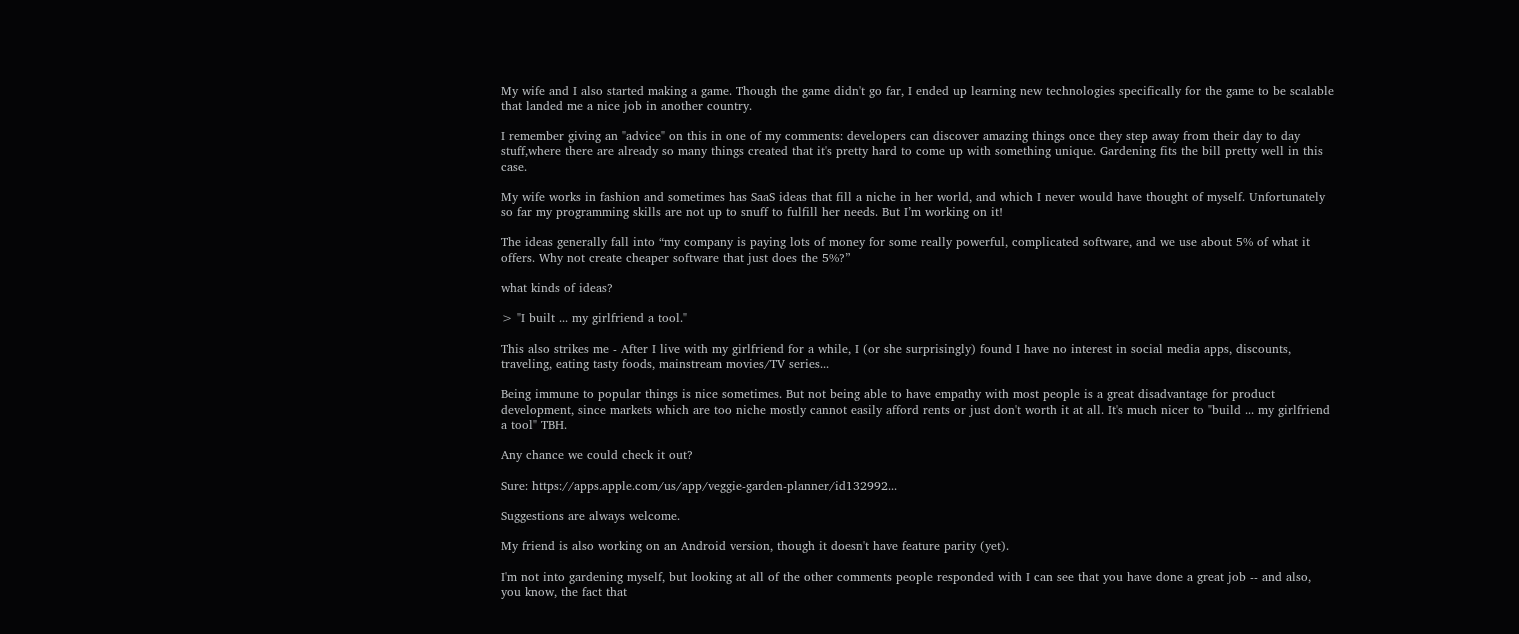My wife and I also started making a game. Though the game didn't go far, I ended up learning new technologies specifically for the game to be scalable that landed me a nice job in another country.

I remember giving an "advice" on this in one of my comments: developers can discover amazing things once they step away from their day to day stuff,where there are already so many things created that it's pretty hard to come up with something unique. Gardening fits the bill pretty well in this case.

My wife works in fashion and sometimes has SaaS ideas that fill a niche in her world, and which I never would have thought of myself. Unfortunately so far my programming skills are not up to snuff to fulfill her needs. But I’m working on it!

The ideas generally fall into “my company is paying lots of money for some really powerful, complicated software, and we use about 5% of what it offers. Why not create cheaper software that just does the 5%?”

what kinds of ideas?

> "I built ... my girlfriend a tool."

This also strikes me - After I live with my girlfriend for a while, I (or she surprisingly) found I have no interest in social media apps, discounts, traveling, eating tasty foods, mainstream movies/TV series...

Being immune to popular things is nice sometimes. But not being able to have empathy with most people is a great disadvantage for product development, since markets which are too niche mostly cannot easily afford rents or just don't worth it at all. It's much nicer to "build ... my girlfriend a tool" TBH.

Any chance we could check it out?

Sure: https://apps.apple.com/us/app/veggie-garden-planner/id132992...

Suggestions are always welcome.

My friend is also working on an Android version, though it doesn't have feature parity (yet).

I'm not into gardening myself, but looking at all of the other comments people responded with I can see that you have done a great job -- and also, you know, the fact that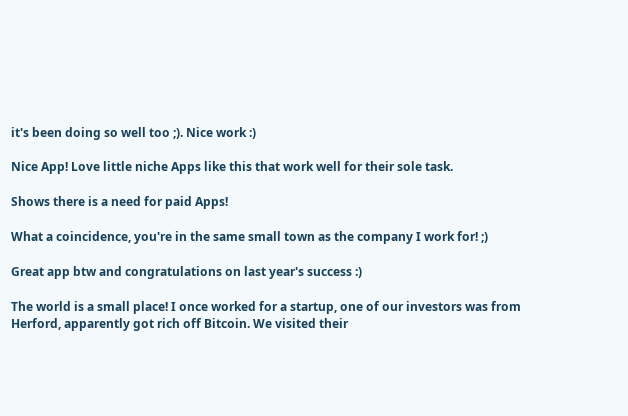it's been doing so well too ;). Nice work :)

Nice App! Love little niche Apps like this that work well for their sole task.

Shows there is a need for paid Apps!

What a coincidence, you're in the same small town as the company I work for! ;)

Great app btw and congratulations on last year's success :)

The world is a small place! I once worked for a startup, one of our investors was from Herford, apparently got rich off Bitcoin. We visited their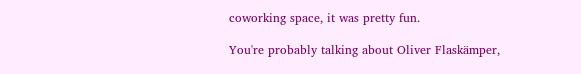coworking space, it was pretty fun.

You're probably talking about Oliver Flaskämper,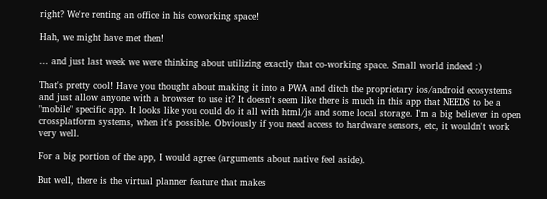right? We're renting an office in his coworking space!

Hah, we might have met then!

... and just last week we were thinking about utilizing exactly that co-working space. Small world indeed :)

That's pretty cool! Have you thought about making it into a PWA and ditch the proprietary ios/android ecosystems and just allow anyone with a browser to use it? It doesn't seem like there is much in this app that NEEDS to be a "mobile" specific app. It looks like you could do it all with html/js and some local storage. I'm a big believer in open crossplatform systems, when it's possible. Obviously if you need access to hardware sensors, etc, it wouldn't work very well.

For a big portion of the app, I would agree (arguments about native feel aside).

But well, there is the virtual planner feature that makes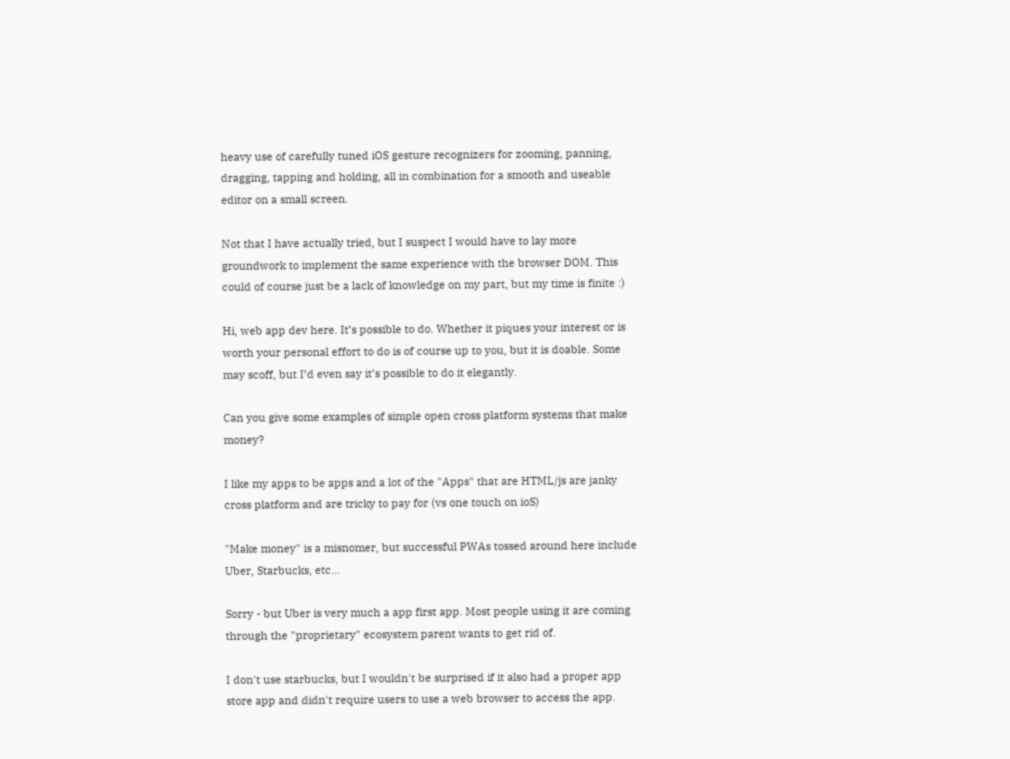heavy use of carefully tuned iOS gesture recognizers for zooming, panning, dragging, tapping and holding, all in combination for a smooth and useable editor on a small screen.

Not that I have actually tried, but I suspect I would have to lay more groundwork to implement the same experience with the browser DOM. This could of course just be a lack of knowledge on my part, but my time is finite :)

Hi, web app dev here. It’s possible to do. Whether it piques your interest or is worth your personal effort to do is of course up to you, but it is doable. Some may scoff, but I’d even say it’s possible to do it elegantly.

Can you give some examples of simple open cross platform systems that make money?

I like my apps to be apps and a lot of the "Apps" that are HTML/js are janky cross platform and are tricky to pay for (vs one touch on ioS)

"Make money" is a misnomer, but successful PWAs tossed around here include Uber, Starbucks, etc...

Sorry - but Uber is very much a app first app. Most people using it are coming through the "proprietary" ecosystem parent wants to get rid of.

I don't use starbucks, but I wouldn't be surprised if it also had a proper app store app and didn't require users to use a web browser to access the app.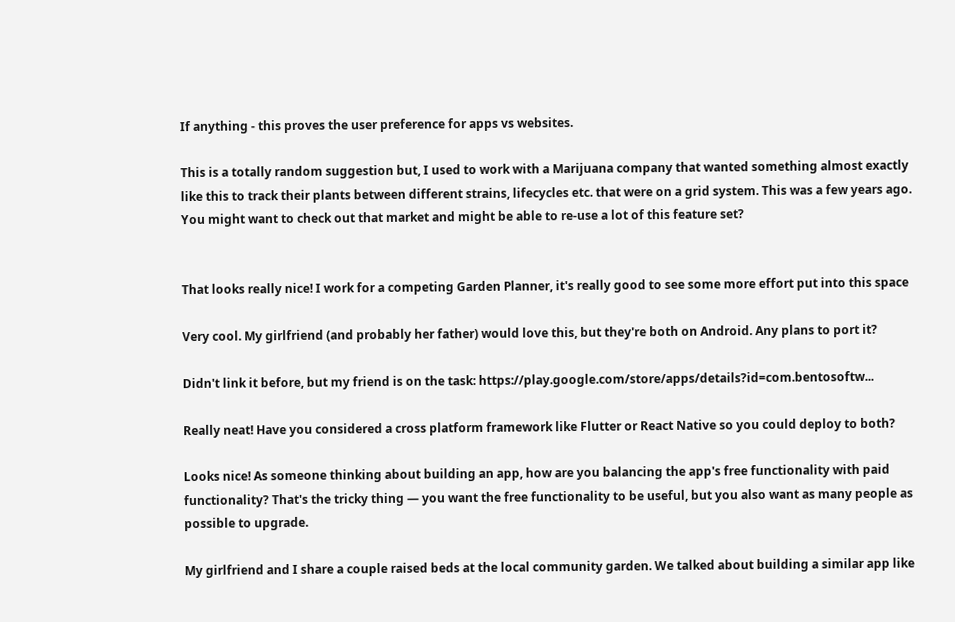If anything - this proves the user preference for apps vs websites.

This is a totally random suggestion but, I used to work with a Marijuana company that wanted something almost exactly like this to track their plants between different strains, lifecycles etc. that were on a grid system. This was a few years ago. You might want to check out that market and might be able to re-use a lot of this feature set?


That looks really nice! I work for a competing Garden Planner, it's really good to see some more effort put into this space

Very cool. My girlfriend (and probably her father) would love this, but they're both on Android. Any plans to port it?

Didn't link it before, but my friend is on the task: https://play.google.com/store/apps/details?id=com.bentosoftw...

Really neat! Have you considered a cross platform framework like Flutter or React Native so you could deploy to both?

Looks nice! As someone thinking about building an app, how are you balancing the app's free functionality with paid functionality? That's the tricky thing — you want the free functionality to be useful, but you also want as many people as possible to upgrade.

My girlfriend and I share a couple raised beds at the local community garden. We talked about building a similar app like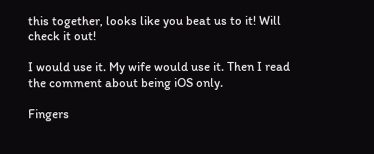this together, looks like you beat us to it! Will check it out!

I would use it. My wife would use it. Then I read the comment about being iOS only.

Fingers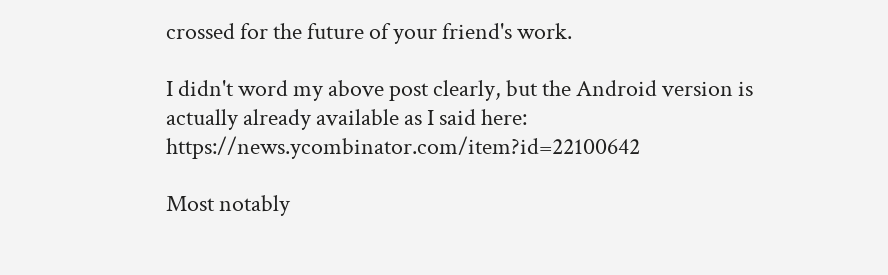crossed for the future of your friend's work.

I didn't word my above post clearly, but the Android version is actually already available as I said here: https://news.ycombinator.com/item?id=22100642

Most notably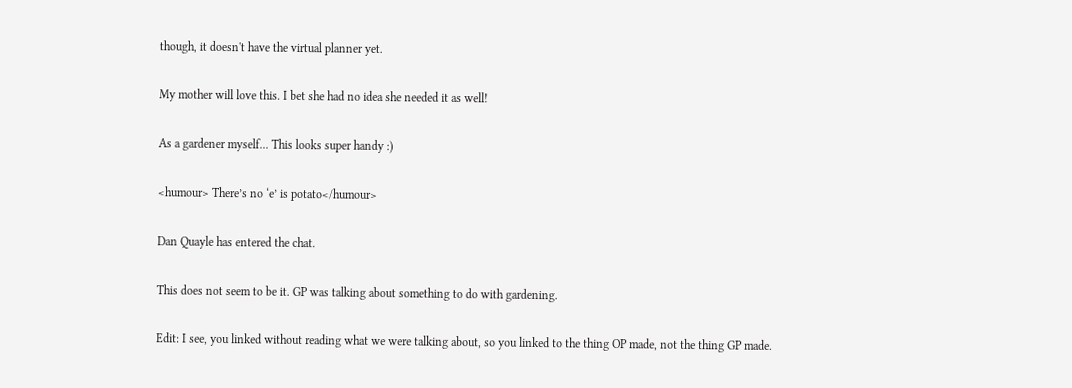though, it doesn't have the virtual planner yet.

My mother will love this. I bet she had no idea she needed it as well!

As a gardener myself... This looks super handy :)

<humour> There’s no ‘e’ is potato</humour>

Dan Quayle has entered the chat.

This does not seem to be it. GP was talking about something to do with gardening.

Edit: I see, you linked without reading what we were talking about, so you linked to the thing OP made, not the thing GP made.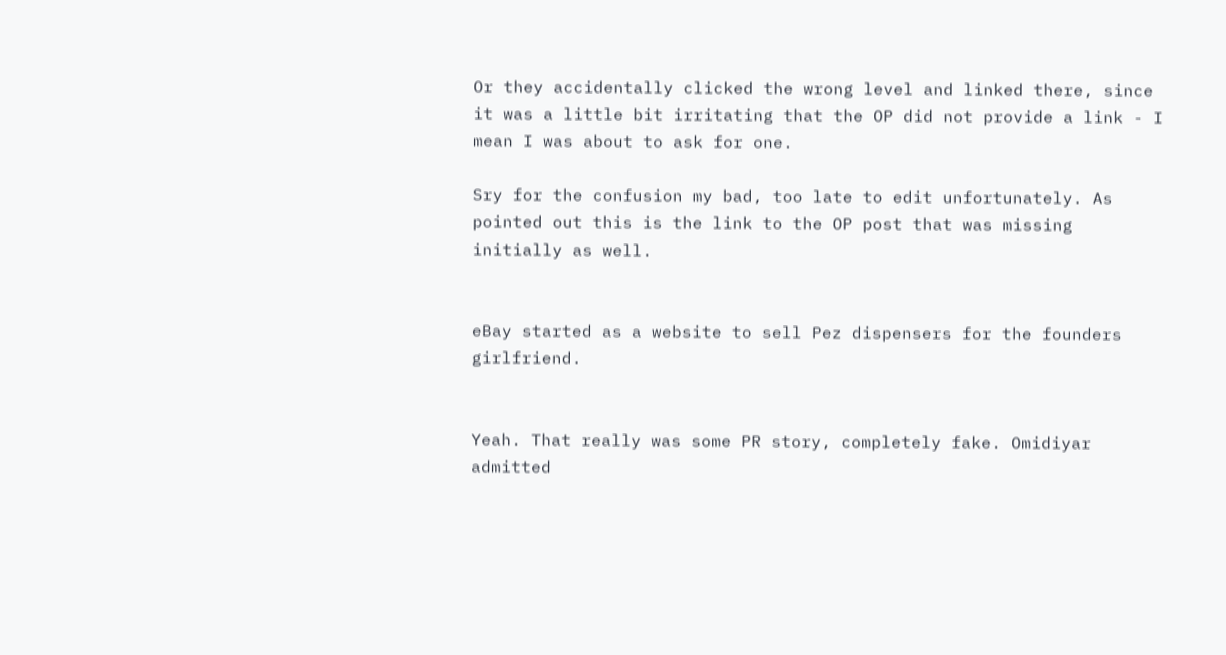Or they accidentally clicked the wrong level and linked there, since it was a little bit irritating that the OP did not provide a link - I mean I was about to ask for one.

Sry for the confusion my bad, too late to edit unfortunately. As pointed out this is the link to the OP post that was missing initially as well.


eBay started as a website to sell Pez dispensers for the founders girlfriend.


Yeah. That really was some PR story, completely fake. Omidiyar admitted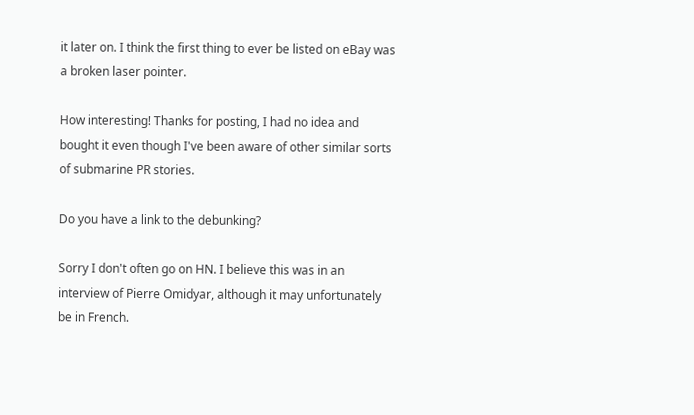it later on. I think the first thing to ever be listed on eBay was a broken laser pointer.

How interesting! Thanks for posting, I had no idea and bought it even though I've been aware of other similar sorts of submarine PR stories.

Do you have a link to the debunking?

Sorry I don't often go on HN. I believe this was in an interview of Pierre Omidyar, although it may unfortunately be in French.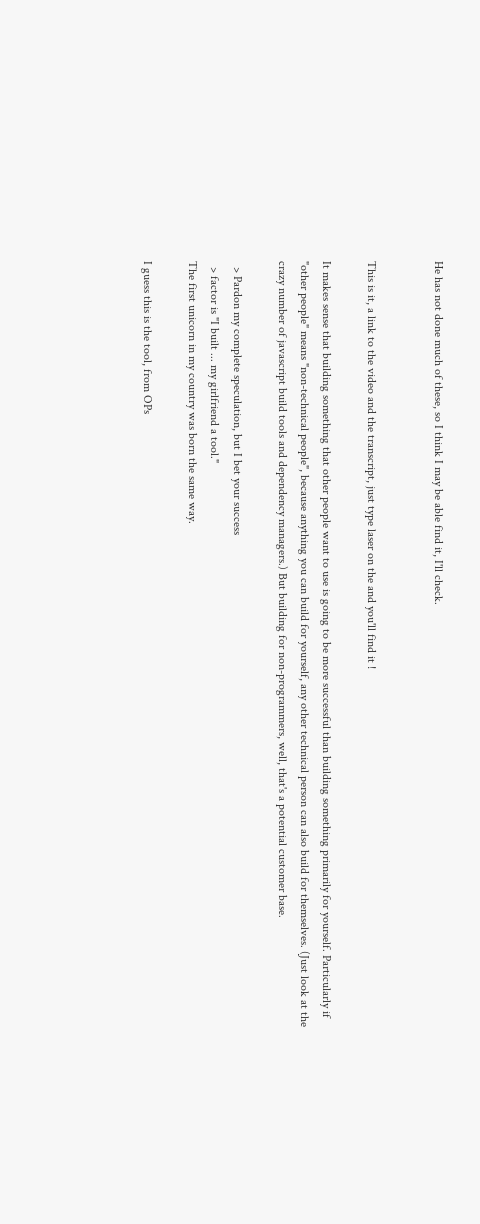He has not done much of these, so I think I may be able find it, I'll check.


This is it, a link to the video and the transcript, just type laser on the and you'll find it !

It makes sense that building something that other people want to use is going to be more successful than building something primarily for yourself. Particularly if "other people" means "non-technical people", because anything you can build for yourself, any other technical person can also build for themselves. (Just look at the crazy number of javascript build tools and dependency managers.) But building for non-programmers, well, that's a potential customer base.

  > Pardon my complete speculation, but I bet your success
  > factor is "I built ... my girlfriend a tool."
The first unicorn in my country was born the same way.

I guess this is the tool, from OPs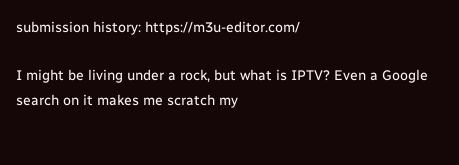submission history: https://m3u-editor.com/

I might be living under a rock, but what is IPTV? Even a Google search on it makes me scratch my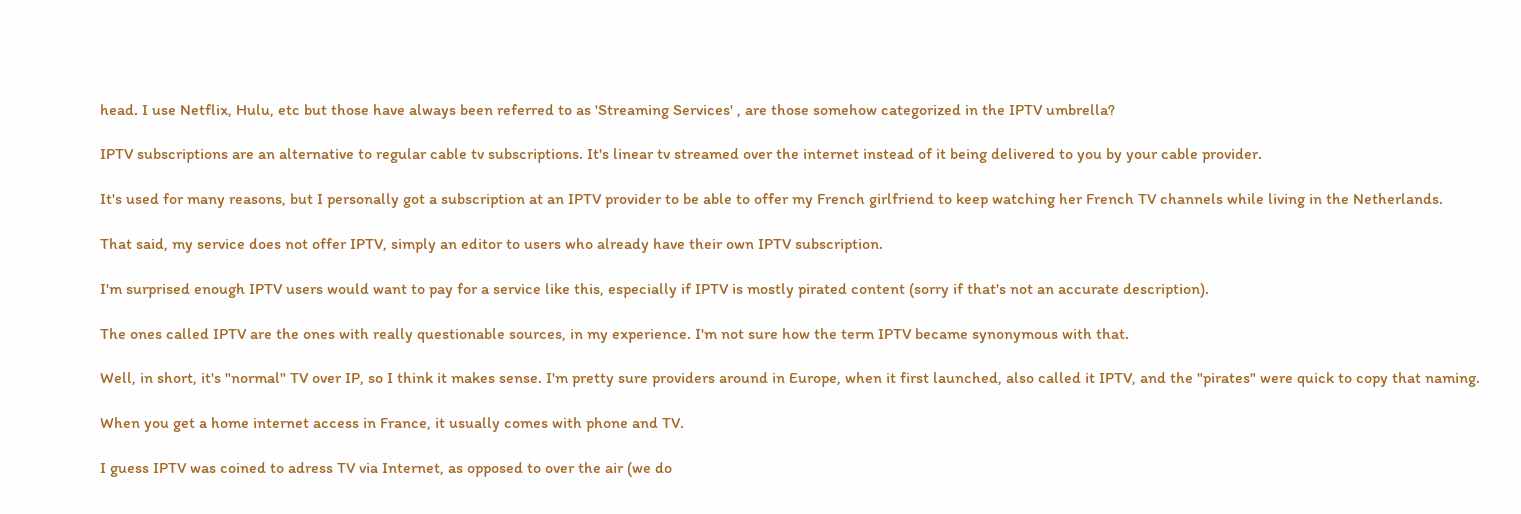head. I use Netflix, Hulu, etc but those have always been referred to as 'Streaming Services' , are those somehow categorized in the IPTV umbrella?

IPTV subscriptions are an alternative to regular cable tv subscriptions. It's linear tv streamed over the internet instead of it being delivered to you by your cable provider.

It's used for many reasons, but I personally got a subscription at an IPTV provider to be able to offer my French girlfriend to keep watching her French TV channels while living in the Netherlands.

That said, my service does not offer IPTV, simply an editor to users who already have their own IPTV subscription.

I'm surprised enough IPTV users would want to pay for a service like this, especially if IPTV is mostly pirated content (sorry if that's not an accurate description).

The ones called IPTV are the ones with really questionable sources, in my experience. I'm not sure how the term IPTV became synonymous with that.

Well, in short, it's "normal" TV over IP, so I think it makes sense. I'm pretty sure providers around in Europe, when it first launched, also called it IPTV, and the "pirates" were quick to copy that naming.

When you get a home internet access in France, it usually comes with phone and TV.

I guess IPTV was coined to adress TV via Internet, as opposed to over the air (we do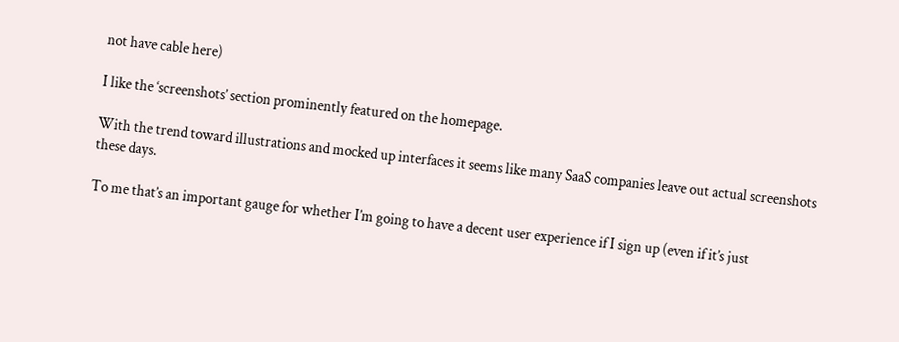not have cable here)

I like the ‘screenshots’ section prominently featured on the homepage.

With the trend toward illustrations and mocked up interfaces it seems like many SaaS companies leave out actual screenshots these days.

To me that’s an important gauge for whether I’m going to have a decent user experience if I sign up (even if it’s just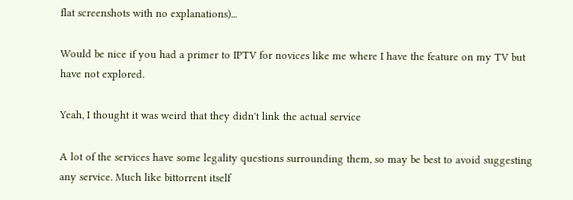flat screenshots with no explanations)...

Would be nice if you had a primer to IPTV for novices like me where I have the feature on my TV but have not explored.

Yeah, I thought it was weird that they didn't link the actual service

A lot of the services have some legality questions surrounding them, so may be best to avoid suggesting any service. Much like bittorrent itself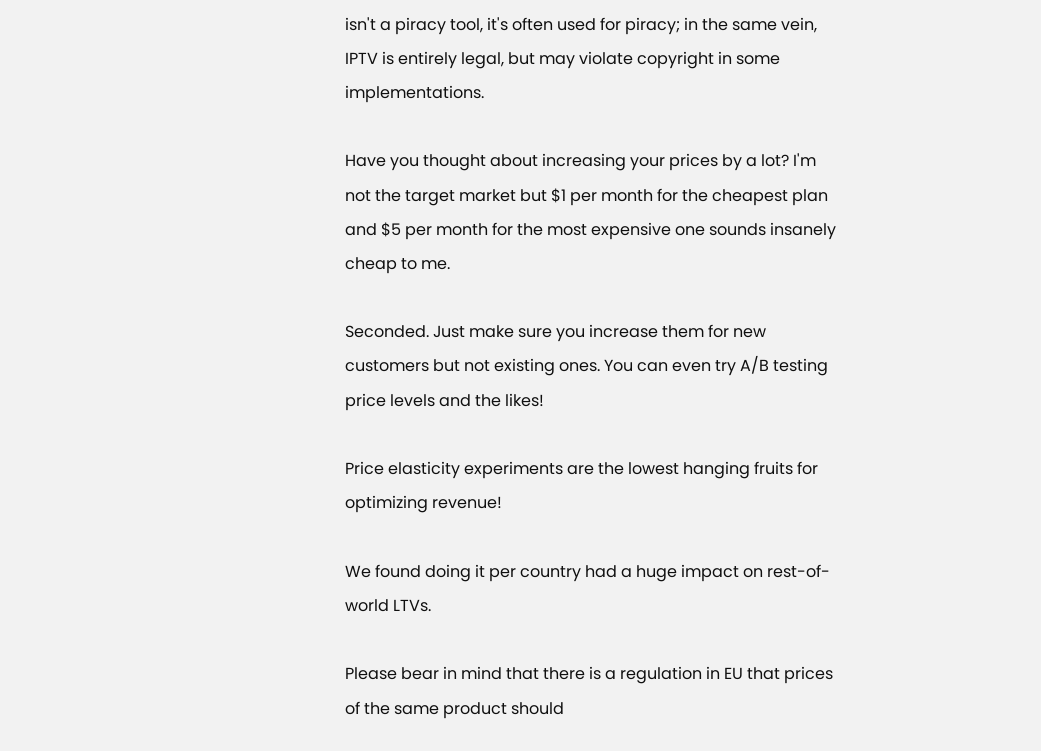isn't a piracy tool, it's often used for piracy; in the same vein, IPTV is entirely legal, but may violate copyright in some implementations.

Have you thought about increasing your prices by a lot? I'm not the target market but $1 per month for the cheapest plan and $5 per month for the most expensive one sounds insanely cheap to me.

Seconded. Just make sure you increase them for new customers but not existing ones. You can even try A/B testing price levels and the likes!

Price elasticity experiments are the lowest hanging fruits for optimizing revenue!

We found doing it per country had a huge impact on rest-of-world LTVs.

Please bear in mind that there is a regulation in EU that prices of the same product should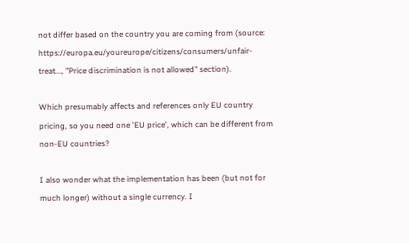not differ based on the country you are coming from (source: https://europa.eu/youreurope/citizens/consumers/unfair-treat..., "Price discrimination is not allowed" section).

Which presumably affects and references only EU country pricing, so you need one 'EU price', which can be different from non-EU countries?

I also wonder what the implementation has been (but not for much longer) without a single currency. I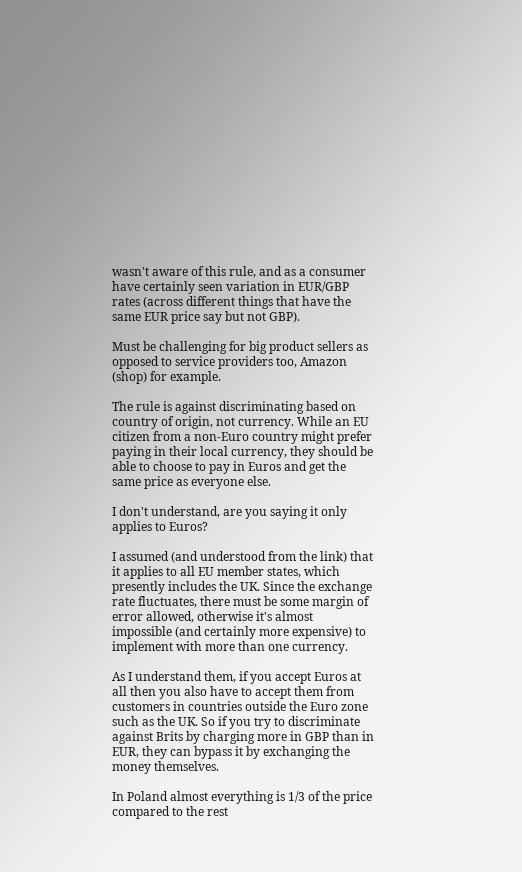wasn't aware of this rule, and as a consumer have certainly seen variation in EUR/GBP rates (across different things that have the same EUR price say but not GBP).

Must be challenging for big product sellers as opposed to service providers too, Amazon (shop) for example.

The rule is against discriminating based on country of origin, not currency. While an EU citizen from a non-Euro country might prefer paying in their local currency, they should be able to choose to pay in Euros and get the same price as everyone else.

I don't understand, are you saying it only applies to Euros?

I assumed (and understood from the link) that it applies to all EU member states, which presently includes the UK. Since the exchange rate fluctuates, there must be some margin of error allowed, otherwise it's almost impossible (and certainly more expensive) to implement with more than one currency.

As I understand them, if you accept Euros at all then you also have to accept them from customers in countries outside the Euro zone such as the UK. So if you try to discriminate against Brits by charging more in GBP than in EUR, they can bypass it by exchanging the money themselves.

In Poland almost everything is 1/3 of the price compared to the rest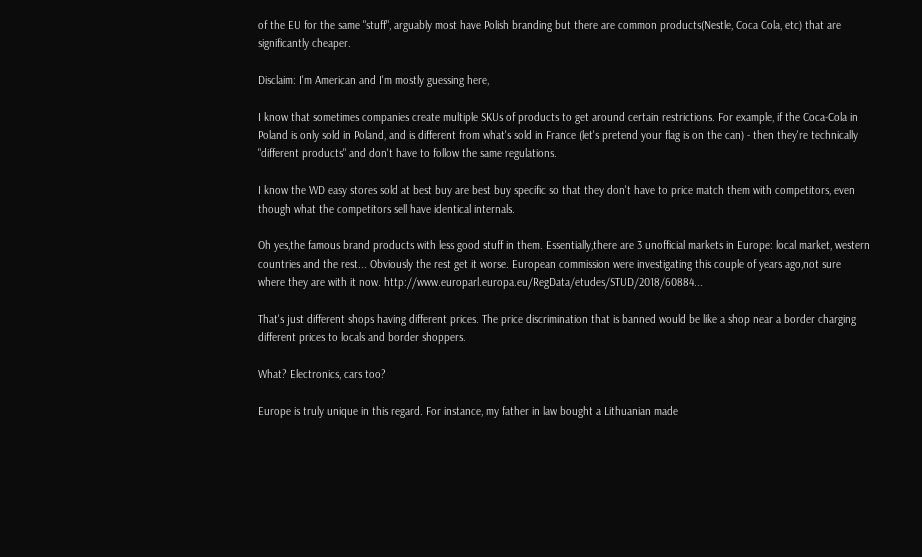of the EU for the same "stuff", arguably most have Polish branding but there are common products(Nestle, Coca Cola, etc) that are significantly cheaper.

Disclaim: I'm American and I'm mostly guessing here,

I know that sometimes companies create multiple SKUs of products to get around certain restrictions. For example, if the Coca-Cola in Poland is only sold in Poland, and is different from what's sold in France (let's pretend your flag is on the can) - then they're technically "different products" and don't have to follow the same regulations.

I know the WD easy stores sold at best buy are best buy specific so that they don't have to price match them with competitors, even though what the competitors sell have identical internals.

Oh yes,the famous brand products with less good stuff in them. Essentially,there are 3 unofficial markets in Europe: local market, western countries and the rest... Obviously the rest get it worse. European commission were investigating this couple of years ago,not sure where they are with it now. http://www.europarl.europa.eu/RegData/etudes/STUD/2018/60884...

That's just different shops having different prices. The price discrimination that is banned would be like a shop near a border charging different prices to locals and border shoppers.

What? Electronics, cars too?

Europe is truly unique in this regard. For instance, my father in law bought a Lithuanian made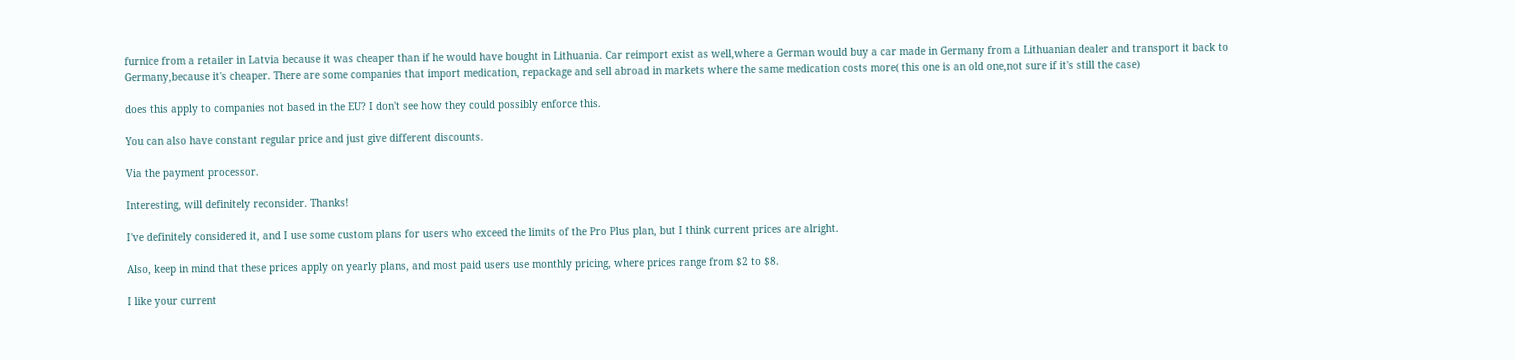furnice from a retailer in Latvia because it was cheaper than if he would have bought in Lithuania. Car reimport exist as well,where a German would buy a car made in Germany from a Lithuanian dealer and transport it back to Germany,because it's cheaper. There are some companies that import medication, repackage and sell abroad in markets where the same medication costs more( this one is an old one,not sure if it's still the case)

does this apply to companies not based in the EU? I don't see how they could possibly enforce this.

You can also have constant regular price and just give different discounts.

Via the payment processor.

Interesting, will definitely reconsider. Thanks!

I've definitely considered it, and I use some custom plans for users who exceed the limits of the Pro Plus plan, but I think current prices are alright.

Also, keep in mind that these prices apply on yearly plans, and most paid users use monthly pricing, where prices range from $2 to $8.

I like your current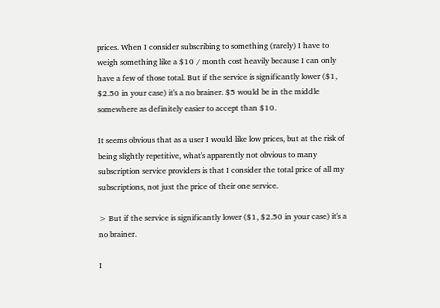prices. When I consider subscribing to something (rarely) I have to weigh something like a $10 / month cost heavily because I can only have a few of those total. But if the service is significantly lower ($1, $2.50 in your case) it's a no brainer. $5 would be in the middle somewhere as definitely easier to accept than $10.

It seems obvious that as a user I would like low prices, but at the risk of being slightly repetitive, what's apparently not obvious to many subscription service providers is that I consider the total price of all my subscriptions, not just the price of their one service.

> But if the service is significantly lower ($1, $2.50 in your case) it's a no brainer.

I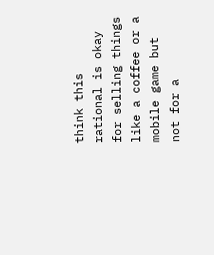think this rational is okay for selling things like a coffee or a mobile game but not for a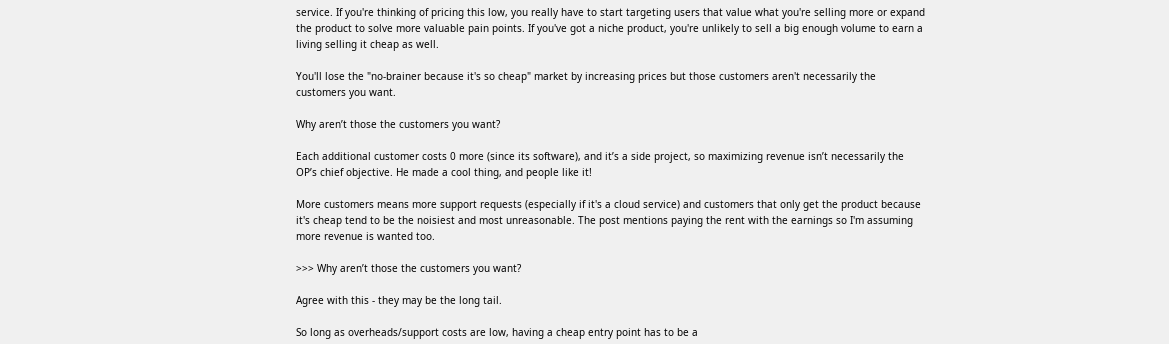service. If you're thinking of pricing this low, you really have to start targeting users that value what you're selling more or expand the product to solve more valuable pain points. If you've got a niche product, you're unlikely to sell a big enough volume to earn a living selling it cheap as well.

You'll lose the "no-brainer because it's so cheap" market by increasing prices but those customers aren't necessarily the customers you want.

Why aren’t those the customers you want?

Each additional customer costs 0 more (since its software), and it’s a side project, so maximizing revenue isn’t necessarily the OP’s chief objective. He made a cool thing, and people like it!

More customers means more support requests (especially if it's a cloud service) and customers that only get the product because it's cheap tend to be the noisiest and most unreasonable. The post mentions paying the rent with the earnings so I'm assuming more revenue is wanted too.

>>> Why aren’t those the customers you want?

Agree with this - they may be the long tail.

So long as overheads/support costs are low, having a cheap entry point has to be a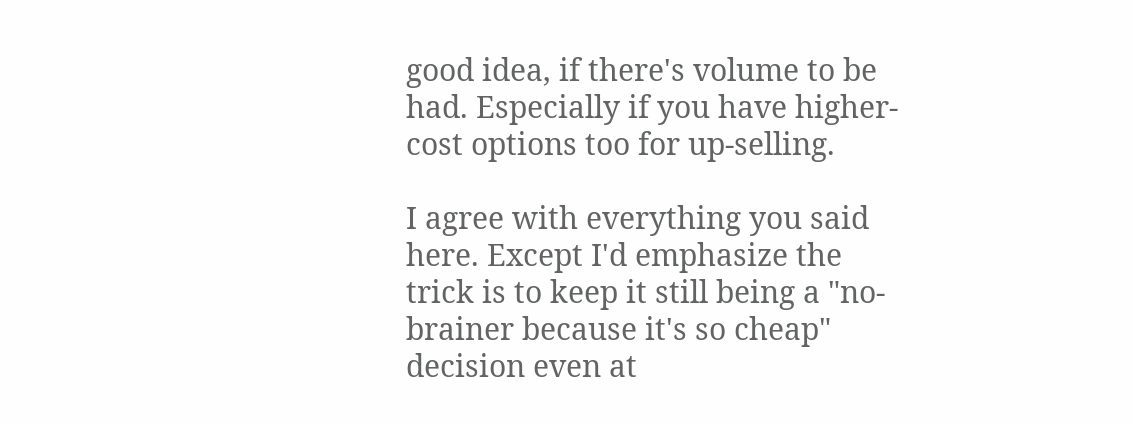good idea, if there's volume to be had. Especially if you have higher-cost options too for up-selling.

I agree with everything you said here. Except I'd emphasize the trick is to keep it still being a "no-brainer because it's so cheap" decision even at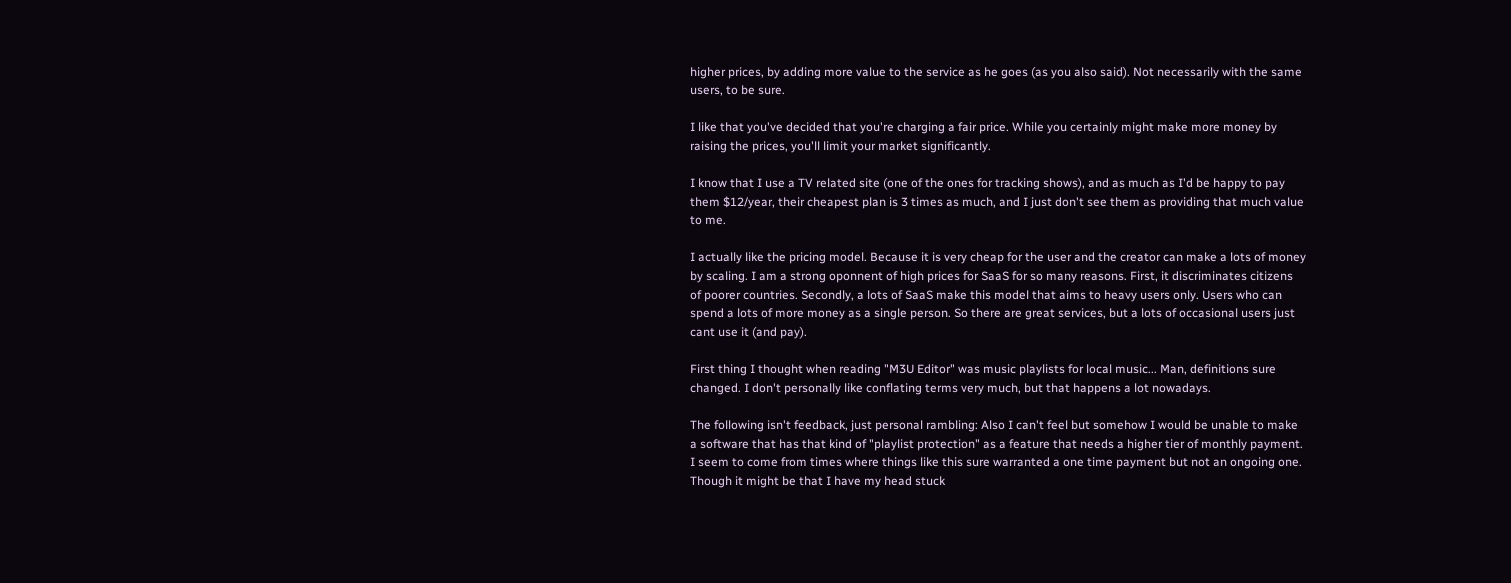higher prices, by adding more value to the service as he goes (as you also said). Not necessarily with the same users, to be sure.

I like that you've decided that you're charging a fair price. While you certainly might make more money by raising the prices, you'll limit your market significantly.

I know that I use a TV related site (one of the ones for tracking shows), and as much as I'd be happy to pay them $12/year, their cheapest plan is 3 times as much, and I just don't see them as providing that much value to me.

I actually like the pricing model. Because it is very cheap for the user and the creator can make a lots of money by scaling. I am a strong oponnent of high prices for SaaS for so many reasons. First, it discriminates citizens of poorer countries. Secondly, a lots of SaaS make this model that aims to heavy users only. Users who can spend a lots of more money as a single person. So there are great services, but a lots of occasional users just cant use it (and pay).

First thing I thought when reading "M3U Editor" was music playlists for local music... Man, definitions sure changed. I don't personally like conflating terms very much, but that happens a lot nowadays.

The following isn't feedback, just personal rambling: Also I can't feel but somehow I would be unable to make a software that has that kind of "playlist protection" as a feature that needs a higher tier of monthly payment. I seem to come from times where things like this sure warranted a one time payment but not an ongoing one. Though it might be that I have my head stuck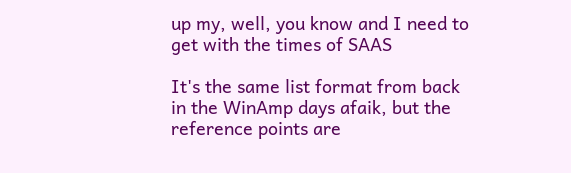up my, well, you know and I need to get with the times of SAAS

It's the same list format from back in the WinAmp days afaik, but the reference points are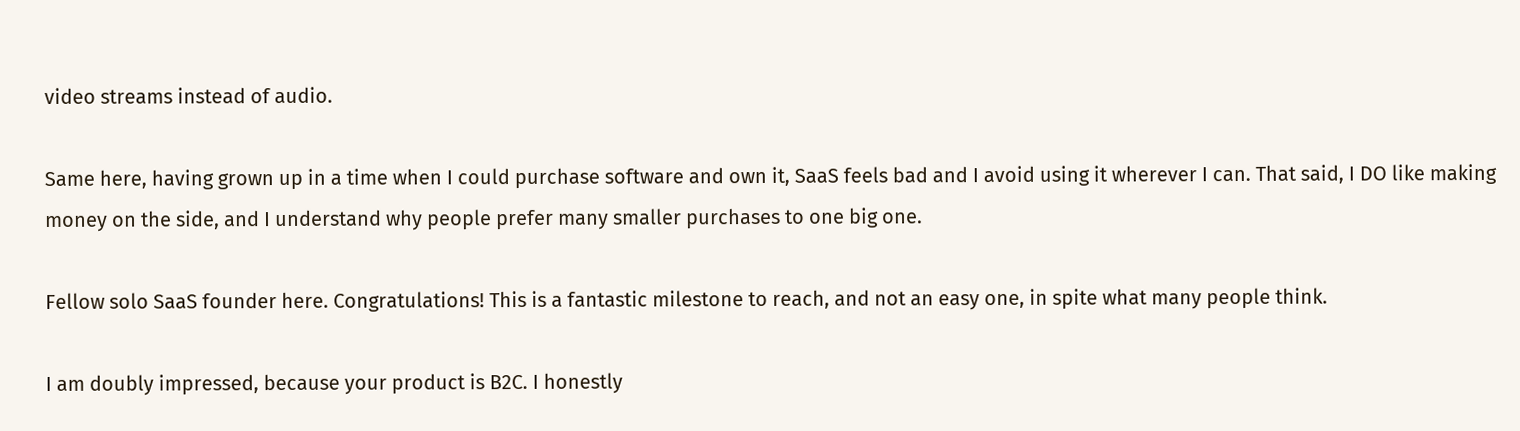video streams instead of audio.

Same here, having grown up in a time when I could purchase software and own it, SaaS feels bad and I avoid using it wherever I can. That said, I DO like making money on the side, and I understand why people prefer many smaller purchases to one big one.

Fellow solo SaaS founder here. Congratulations! This is a fantastic milestone to reach, and not an easy one, in spite what many people think.

I am doubly impressed, because your product is B2C. I honestly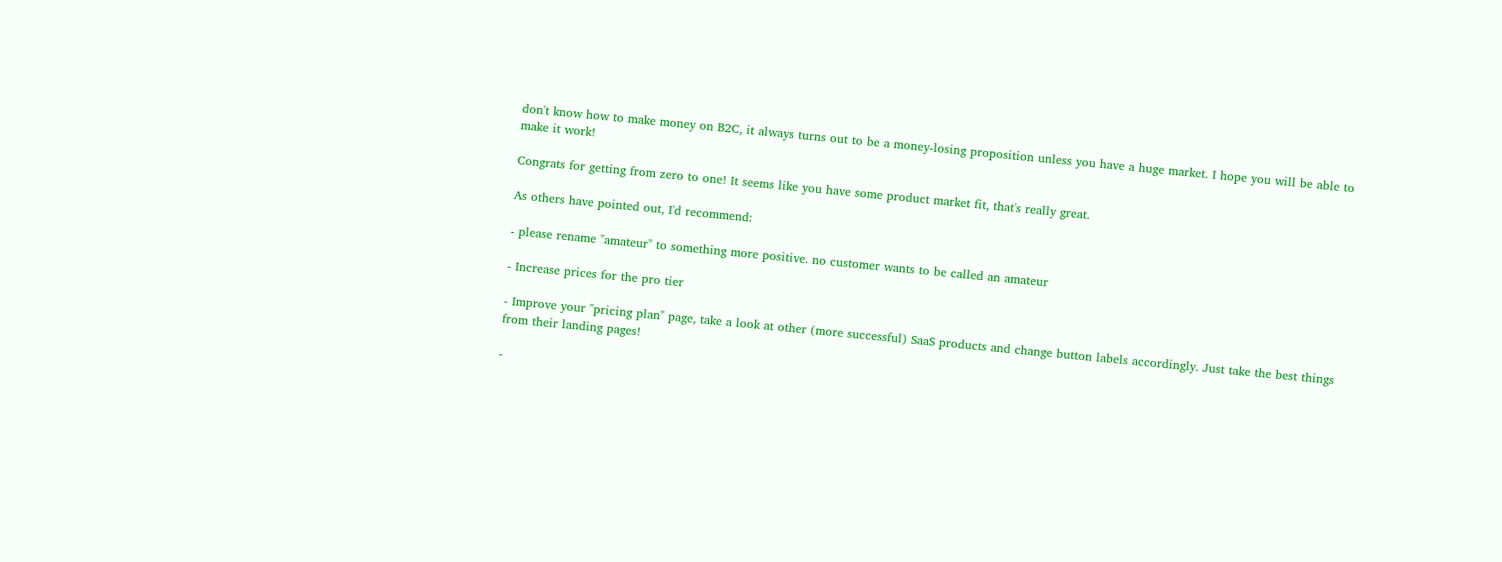don't know how to make money on B2C, it always turns out to be a money-losing proposition unless you have a huge market. I hope you will be able to make it work!

Congrats for getting from zero to one! It seems like you have some product market fit, that's really great.

As others have pointed out, I'd recommend:

- please rename "amateur" to something more positive. no customer wants to be called an amateur

- Increase prices for the pro tier

- Improve your "pricing plan" page, take a look at other (more successful) SaaS products and change button labels accordingly. Just take the best things from their landing pages!

-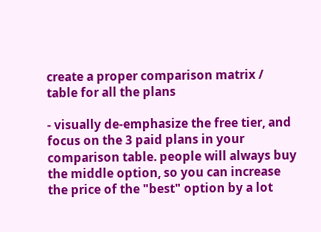create a proper comparison matrix / table for all the plans

- visually de-emphasize the free tier, and focus on the 3 paid plans in your comparison table. people will always buy the middle option, so you can increase the price of the "best" option by a lot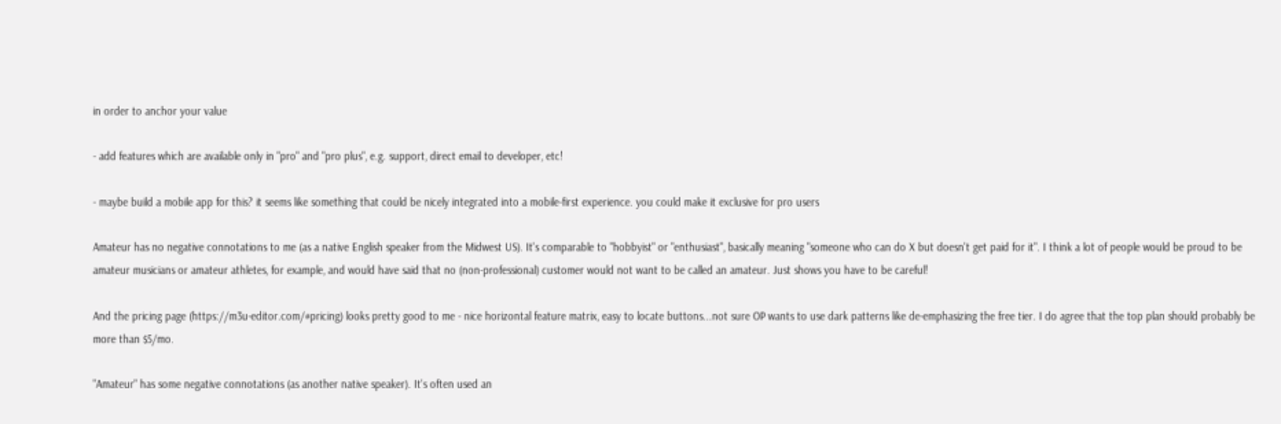in order to anchor your value

- add features which are available only in "pro" and "pro plus", e.g. support, direct email to developer, etc!

- maybe build a mobile app for this? it seems like something that could be nicely integrated into a mobile-first experience. you could make it exclusive for pro users

Amateur has no negative connotations to me (as a native English speaker from the Midwest US). It's comparable to "hobbyist" or "enthusiast", basically meaning "someone who can do X but doesn't get paid for it". I think a lot of people would be proud to be amateur musicians or amateur athletes, for example, and would have said that no (non-professional) customer would not want to be called an amateur. Just shows you have to be careful!

And the pricing page (https://m3u-editor.com/#pricing) looks pretty good to me - nice horizontal feature matrix, easy to locate buttons...not sure OP wants to use dark patterns like de-emphasizing the free tier. I do agree that the top plan should probably be more than $5/mo.

"Amateur" has some negative connotations (as another native speaker). It's often used an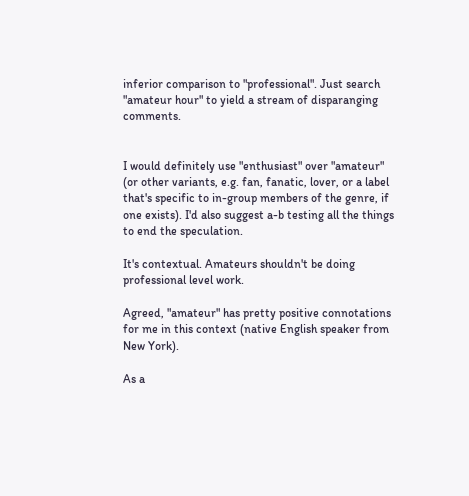inferior comparison to "professional". Just search "amateur hour" to yield a stream of disparanging comments.


I would definitely use "enthusiast" over "amateur" (or other variants, e.g. fan, fanatic, lover, or a label that's specific to in-group members of the genre, if one exists). I'd also suggest a-b testing all the things to end the speculation.

It's contextual. Amateurs shouldn't be doing professional level work.

Agreed, "amateur" has pretty positive connotations for me in this context (native English speaker from New York).

As a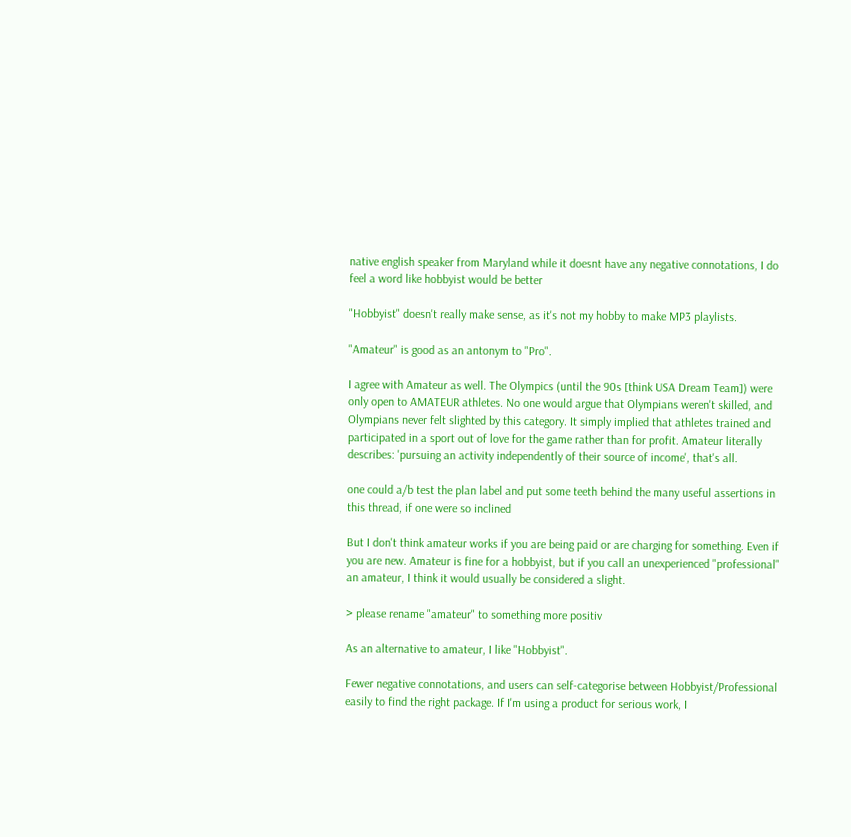native english speaker from Maryland while it doesnt have any negative connotations, I do feel a word like hobbyist would be better

"Hobbyist" doesn't really make sense, as it's not my hobby to make MP3 playlists.

"Amateur" is good as an antonym to "Pro".

I agree with Amateur as well. The Olympics (until the 90s [think USA Dream Team]) were only open to AMATEUR athletes. No one would argue that Olympians weren't skilled, and Olympians never felt slighted by this category. It simply implied that athletes trained and participated in a sport out of love for the game rather than for profit. Amateur literally describes: 'pursuing an activity independently of their source of income', that's all.

one could a/b test the plan label and put some teeth behind the many useful assertions in this thread, if one were so inclined

But I don't think amateur works if you are being paid or are charging for something. Even if you are new. Amateur is fine for a hobbyist, but if you call an unexperienced "professional" an amateur, I think it would usually be considered a slight.

> please rename "amateur" to something more positiv

As an alternative to amateur, I like "Hobbyist".

Fewer negative connotations, and users can self-categorise between Hobbyist/Professional easily to find the right package. If I'm using a product for serious work, I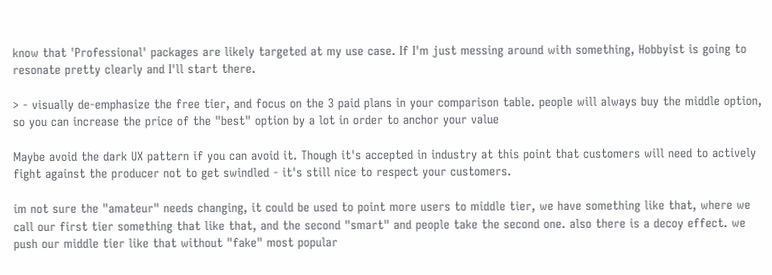know that 'Professional' packages are likely targeted at my use case. If I'm just messing around with something, Hobbyist is going to resonate pretty clearly and I'll start there.

> - visually de-emphasize the free tier, and focus on the 3 paid plans in your comparison table. people will always buy the middle option, so you can increase the price of the "best" option by a lot in order to anchor your value

Maybe avoid the dark UX pattern if you can avoid it. Though it's accepted in industry at this point that customers will need to actively fight against the producer not to get swindled - it's still nice to respect your customers.

im not sure the "amateur" needs changing, it could be used to point more users to middle tier, we have something like that, where we call our first tier something that like that, and the second "smart" and people take the second one. also there is a decoy effect. we push our middle tier like that without "fake" most popular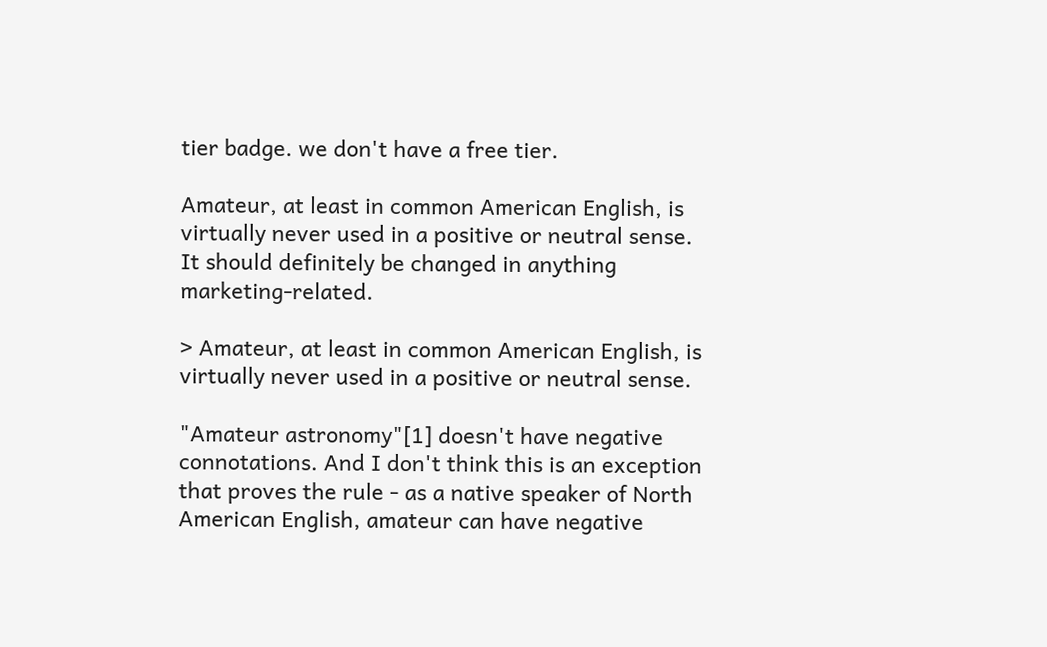tier badge. we don't have a free tier.

Amateur, at least in common American English, is virtually never used in a positive or neutral sense. It should definitely be changed in anything marketing-related.

> Amateur, at least in common American English, is virtually never used in a positive or neutral sense.

"Amateur astronomy"[1] doesn't have negative connotations. And I don't think this is an exception that proves the rule - as a native speaker of North American English, amateur can have negative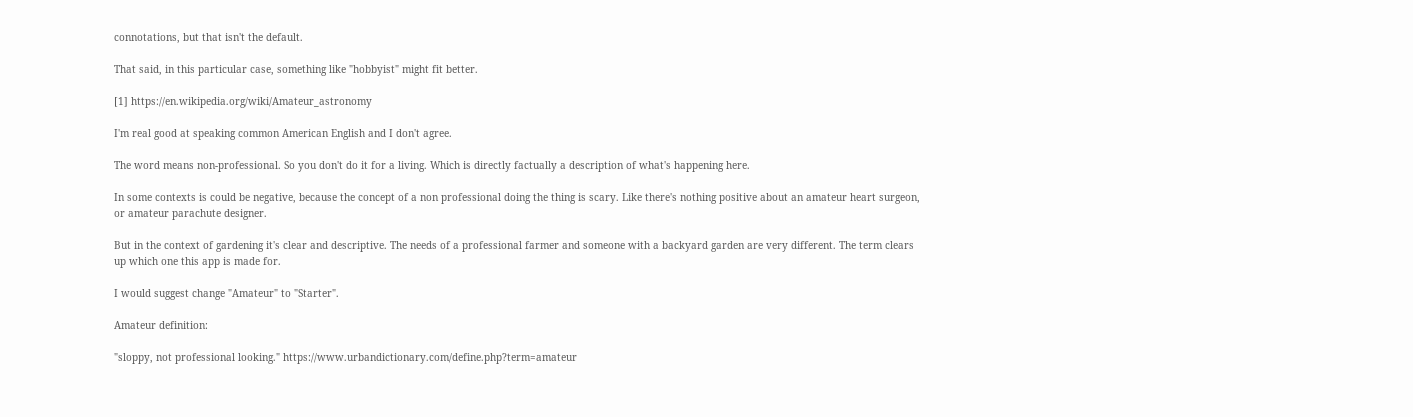connotations, but that isn't the default.

That said, in this particular case, something like "hobbyist" might fit better.

[1] https://en.wikipedia.org/wiki/Amateur_astronomy

I'm real good at speaking common American English and I don't agree.

The word means non-professional. So you don't do it for a living. Which is directly factually a description of what's happening here.

In some contexts is could be negative, because the concept of a non professional doing the thing is scary. Like there's nothing positive about an amateur heart surgeon, or amateur parachute designer.

But in the context of gardening it's clear and descriptive. The needs of a professional farmer and someone with a backyard garden are very different. The term clears up which one this app is made for.

I would suggest change "Amateur" to "Starter".

Amateur definition:

"sloppy, not professional looking." https://www.urbandictionary.com/define.php?term=amateur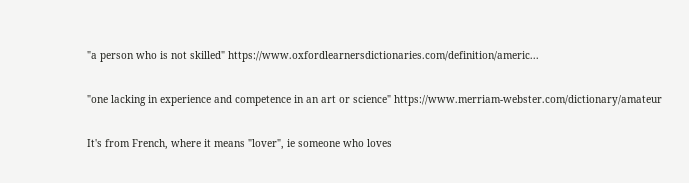"a person who is not skilled" https://www.oxfordlearnersdictionaries.com/definition/americ...

"one lacking in experience and competence in an art or science" https://www.merriam-webster.com/dictionary/amateur

It's from French, where it means "lover", ie someone who loves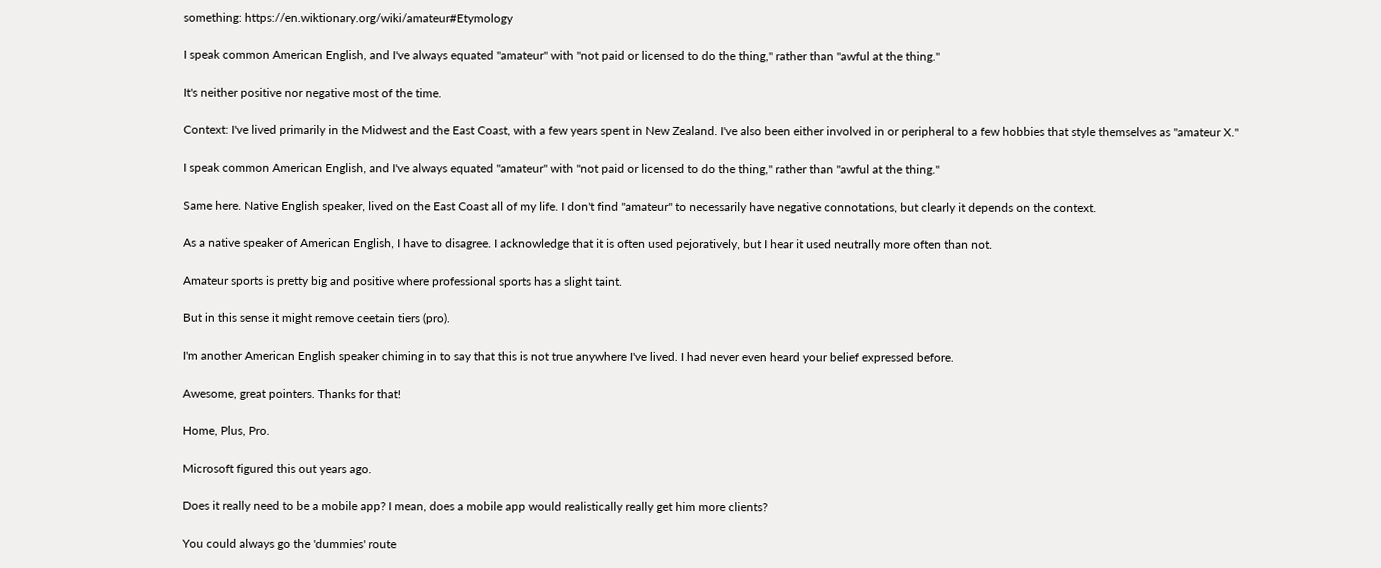something: https://en.wiktionary.org/wiki/amateur#Etymology

I speak common American English, and I've always equated "amateur" with "not paid or licensed to do the thing," rather than "awful at the thing."

It's neither positive nor negative most of the time.

Context: I've lived primarily in the Midwest and the East Coast, with a few years spent in New Zealand. I've also been either involved in or peripheral to a few hobbies that style themselves as "amateur X."

I speak common American English, and I've always equated "amateur" with "not paid or licensed to do the thing," rather than "awful at the thing."

Same here. Native English speaker, lived on the East Coast all of my life. I don't find "amateur" to necessarily have negative connotations, but clearly it depends on the context.

As a native speaker of American English, I have to disagree. I acknowledge that it is often used pejoratively, but I hear it used neutrally more often than not.

Amateur sports is pretty big and positive where professional sports has a slight taint.

But in this sense it might remove ceetain tiers (pro).

I'm another American English speaker chiming in to say that this is not true anywhere I've lived. I had never even heard your belief expressed before.

Awesome, great pointers. Thanks for that!

Home, Plus, Pro.

Microsoft figured this out years ago.

Does it really need to be a mobile app? I mean, does a mobile app would realistically really get him more clients?

You could always go the 'dummies' route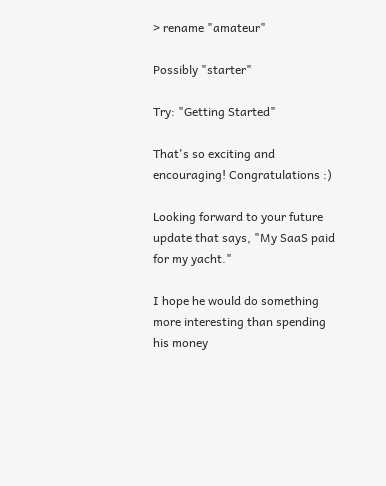> rename "amateur"

Possibly "starter"

Try: "Getting Started"

That's so exciting and encouraging! Congratulations :)

Looking forward to your future update that says, "My SaaS paid for my yacht."

I hope he would do something more interesting than spending his money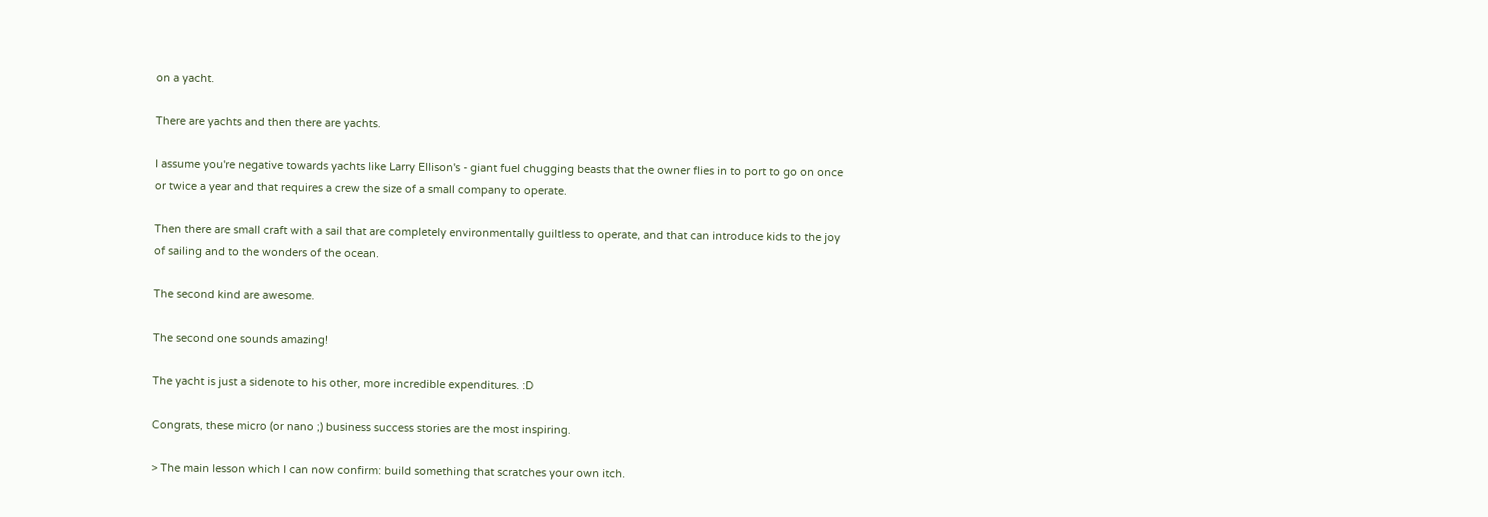on a yacht.

There are yachts and then there are yachts.

I assume you're negative towards yachts like Larry Ellison's - giant fuel chugging beasts that the owner flies in to port to go on once or twice a year and that requires a crew the size of a small company to operate.

Then there are small craft with a sail that are completely environmentally guiltless to operate, and that can introduce kids to the joy of sailing and to the wonders of the ocean.

The second kind are awesome.

The second one sounds amazing!

The yacht is just a sidenote to his other, more incredible expenditures. :D

Congrats, these micro (or nano ;) business success stories are the most inspiring.

> The main lesson which I can now confirm: build something that scratches your own itch.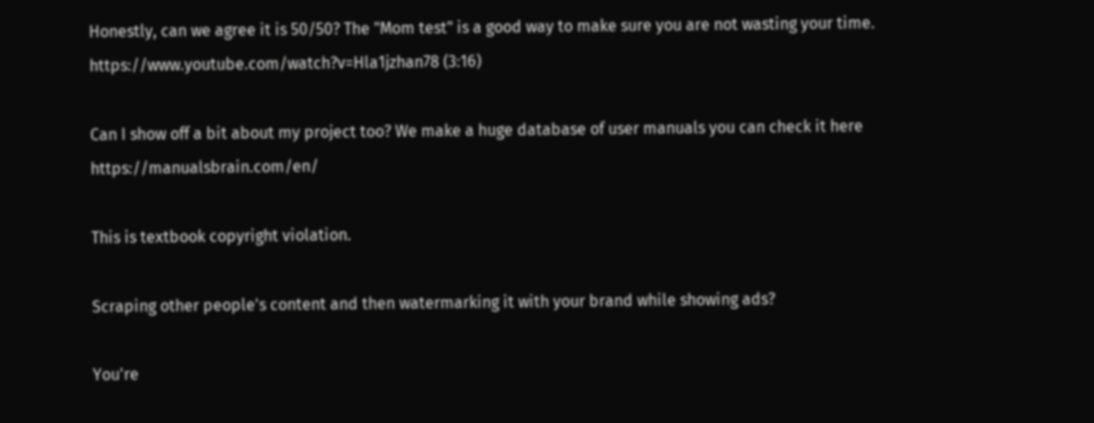Honestly, can we agree it is 50/50? The "Mom test" is a good way to make sure you are not wasting your time. https://www.youtube.com/watch?v=Hla1jzhan78 (3:16)

Can I show off a bit about my project too? We make a huge database of user manuals you can check it here https://manualsbrain.com/en/

This is textbook copyright violation.

Scraping other people's content and then watermarking it with your brand while showing ads?

You're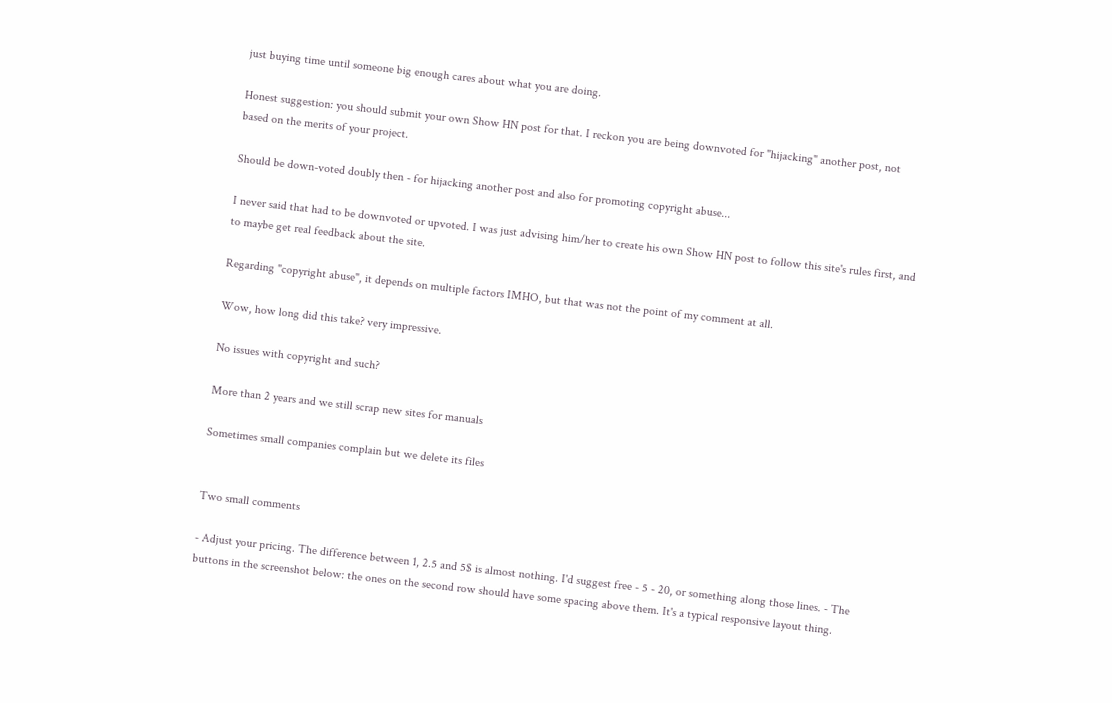just buying time until someone big enough cares about what you are doing.

Honest suggestion: you should submit your own Show HN post for that. I reckon you are being downvoted for "hijacking" another post, not based on the merits of your project.

Should be down-voted doubly then - for hijacking another post and also for promoting copyright abuse...

I never said that had to be downvoted or upvoted. I was just advising him/her to create his own Show HN post to follow this site's rules first, and to maybe get real feedback about the site.

Regarding "copyright abuse", it depends on multiple factors IMHO, but that was not the point of my comment at all.

Wow, how long did this take? very impressive.

No issues with copyright and such?

More than 2 years and we still scrap new sites for manuals

Sometimes small companies complain but we delete its files


Two small comments

- Adjust your pricing. The difference between 1, 2.5 and 5$ is almost nothing. I'd suggest free - 5 - 20, or something along those lines. - The buttons in the screenshot below: the ones on the second row should have some spacing above them. It's a typical responsive layout thing.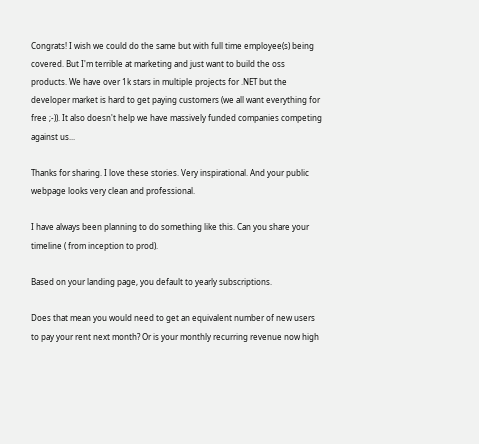Congrats! I wish we could do the same but with full time employee(s) being covered. But I'm terrible at marketing and just want to build the oss products. We have over 1k stars in multiple projects for .NET but the developer market is hard to get paying customers (we all want everything for free ;-)). It also doesn't help we have massively funded companies competing against us...

Thanks for sharing. I love these stories. Very inspirational. And your public webpage looks very clean and professional.

I have always been planning to do something like this. Can you share your timeline ( from inception to prod).

Based on your landing page, you default to yearly subscriptions.

Does that mean you would need to get an equivalent number of new users to pay your rent next month? Or is your monthly recurring revenue now high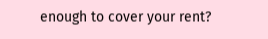enough to cover your rent?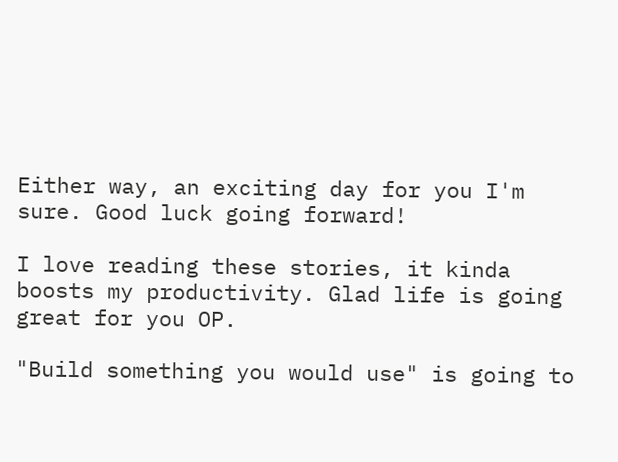Either way, an exciting day for you I'm sure. Good luck going forward!

I love reading these stories, it kinda boosts my productivity. Glad life is going great for you OP.

"Build something you would use" is going to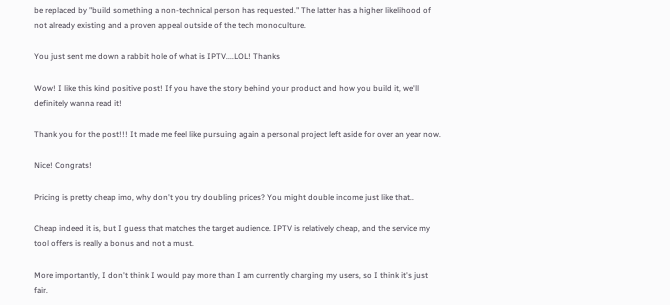be replaced by "build something a non-technical person has requested." The latter has a higher likelihood of not already existing and a proven appeal outside of the tech monoculture.

You just sent me down a rabbit hole of what is IPTV....LOL! Thanks

Wow! I like this kind positive post! If you have the story behind your product and how you build it, we'll definitely wanna read it!

Thank you for the post!!! It made me feel like pursuing again a personal project left aside for over an year now.

Nice! Congrats!

Pricing is pretty cheap imo, why don't you try doubling prices? You might double income just like that..

Cheap indeed it is, but I guess that matches the target audience. IPTV is relatively cheap, and the service my tool offers is really a bonus and not a must.

More importantly, I don't think I would pay more than I am currently charging my users, so I think it's just fair.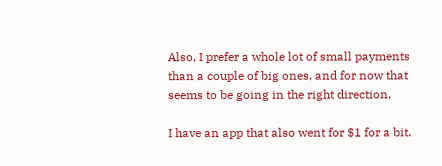Also, I prefer a whole lot of small payments than a couple of big ones, and for now that seems to be going in the right direction.

I have an app that also went for $1 for a bit.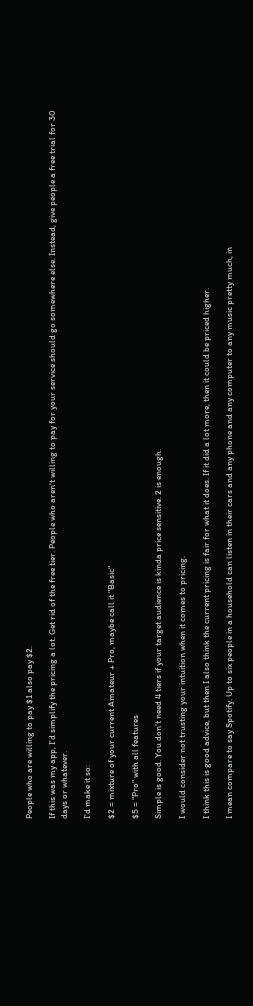People who are willing to pay $1 also pay $2.

If this was my app, I'd simplify the pricing a lot. Get rid of the free tier. People who aren't willing to pay for your service should go somewhere else. Instead, give people a free trial for 30 days or whatever.

I'd make it so:

$2 = mixture of your current Amateur + Pro, maybe call it "Basic"

$5 = "Pro" with all features

Simple is good. You don't need 4 tiers if your target audience is kinda price sensitive. 2 is enough.

I would consider not trusting your intuition when it comes to pricing.

I think this is good advice, but then I also think the current pricing is fair for what it does. If it did a lot more, then it could be priced higher.

I mean compare to say Spotify. Up to six people in a household can listen in their cars and any phone and any computer to any music pretty much, in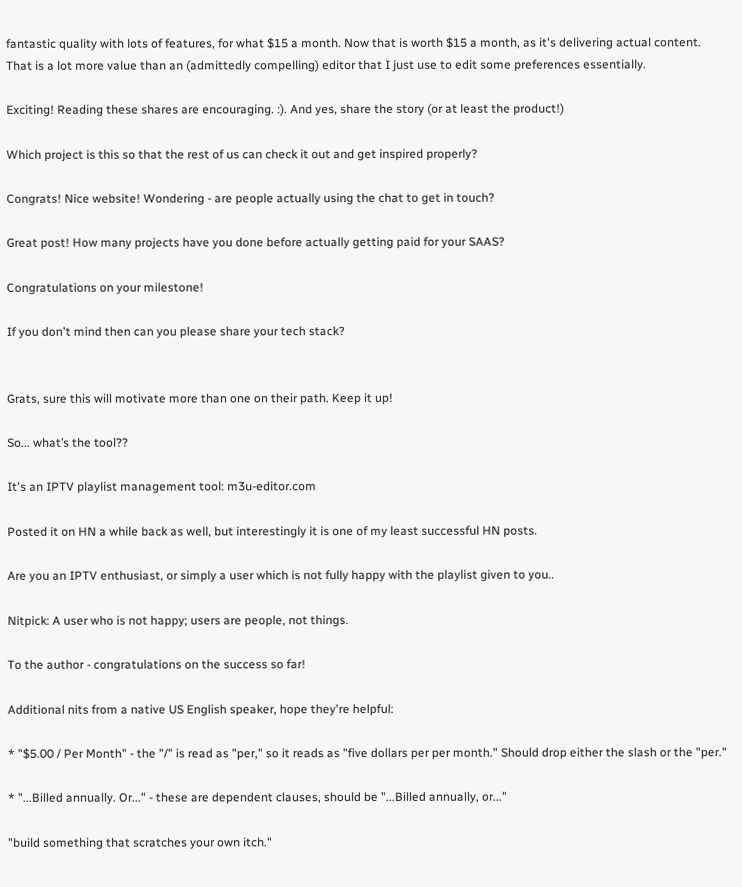fantastic quality with lots of features, for what $15 a month. Now that is worth $15 a month, as it's delivering actual content. That is a lot more value than an (admittedly compelling) editor that I just use to edit some preferences essentially.

Exciting! Reading these shares are encouraging. :). And yes, share the story (or at least the product!)

Which project is this so that the rest of us can check it out and get inspired properly?

Congrats! Nice website! Wondering - are people actually using the chat to get in touch?

Great post! How many projects have you done before actually getting paid for your SAAS?

Congratulations on your milestone!

If you don't mind then can you please share your tech stack?


Grats, sure this will motivate more than one on their path. Keep it up!

So... what’s the tool??

It's an IPTV playlist management tool: m3u-editor.com

Posted it on HN a while back as well, but interestingly it is one of my least successful HN posts.

Are you an IPTV enthusiast, or simply a user which is not fully happy with the playlist given to you..

Nitpick: A user who is not happy; users are people, not things.

To the author - congratulations on the success so far!

Additional nits from a native US English speaker, hope they're helpful:

* "$5.00 / Per Month" - the "/" is read as "per," so it reads as "five dollars per per month." Should drop either the slash or the "per."

* "...Billed annually. Or..." - these are dependent clauses, should be "...Billed annually, or..."

"build something that scratches your own itch."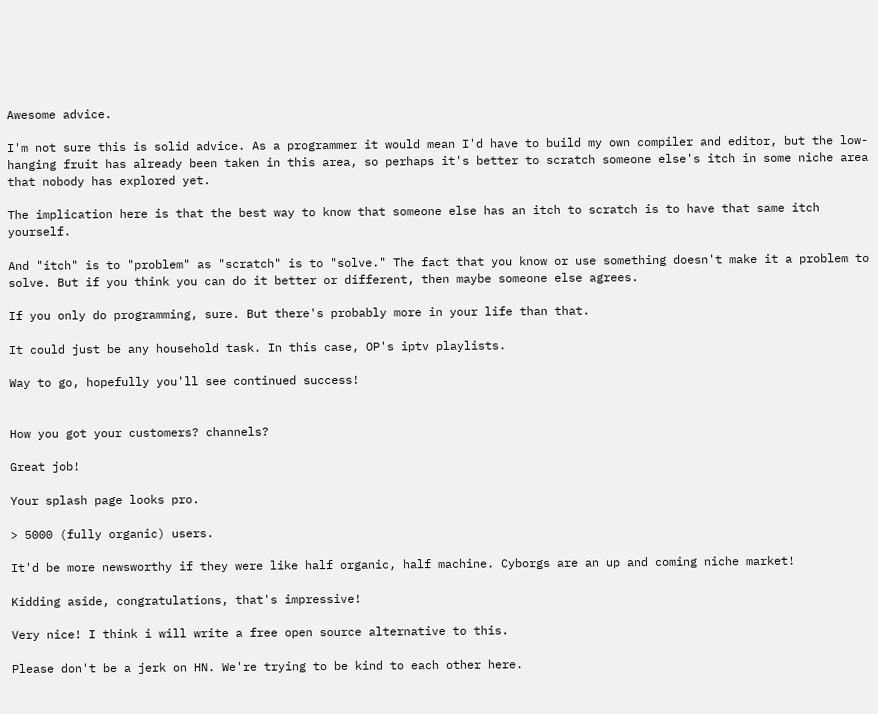Awesome advice.

I'm not sure this is solid advice. As a programmer it would mean I'd have to build my own compiler and editor, but the low-hanging fruit has already been taken in this area, so perhaps it's better to scratch someone else's itch in some niche area that nobody has explored yet.

The implication here is that the best way to know that someone else has an itch to scratch is to have that same itch yourself.

And "itch" is to "problem" as "scratch" is to "solve." The fact that you know or use something doesn't make it a problem to solve. But if you think you can do it better or different, then maybe someone else agrees.

If you only do programming, sure. But there's probably more in your life than that.

It could just be any household task. In this case, OP's iptv playlists.

Way to go, hopefully you'll see continued success!


How you got your customers? channels?

Great job!

Your splash page looks pro.

> 5000 (fully organic) users.

It'd be more newsworthy if they were like half organic, half machine. Cyborgs are an up and coming niche market!

Kidding aside, congratulations, that's impressive!

Very nice! I think i will write a free open source alternative to this.

Please don't be a jerk on HN. We're trying to be kind to each other here.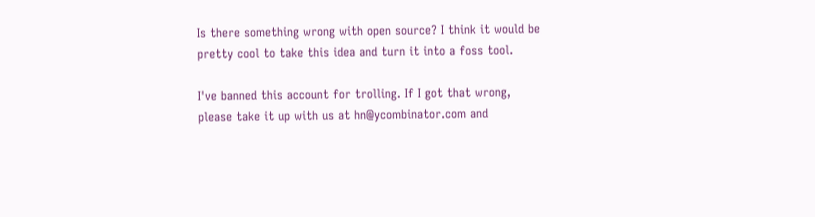Is there something wrong with open source? I think it would be pretty cool to take this idea and turn it into a foss tool.

I've banned this account for trolling. If I got that wrong, please take it up with us at hn@ycombinator.com and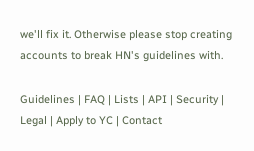we'll fix it. Otherwise please stop creating accounts to break HN's guidelines with.

Guidelines | FAQ | Lists | API | Security | Legal | Apply to YC | Contact